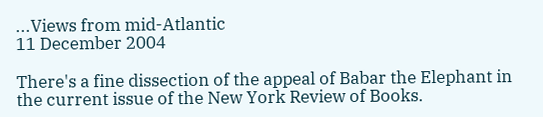...Views from mid-Atlantic
11 December 2004

There's a fine dissection of the appeal of Babar the Elephant in the current issue of the New York Review of Books.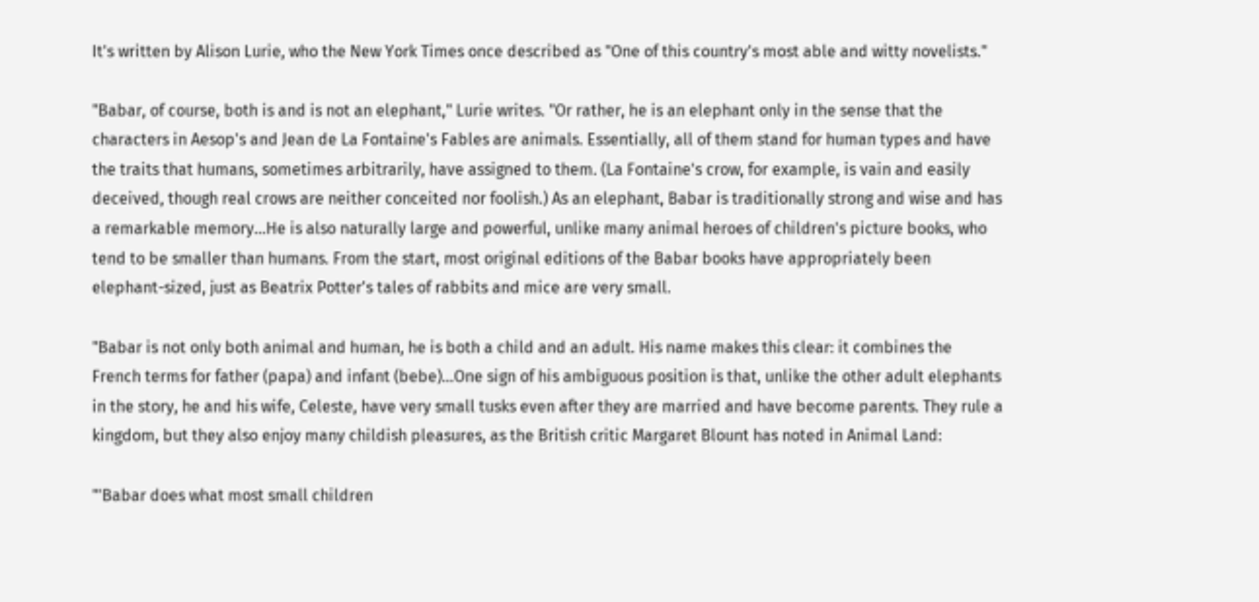It's written by Alison Lurie, who the New York Times once described as "One of this country's most able and witty novelists."

"Babar, of course, both is and is not an elephant," Lurie writes. "Or rather, he is an elephant only in the sense that the characters in Aesop's and Jean de La Fontaine's Fables are animals. Essentially, all of them stand for human types and have the traits that humans, sometimes arbitrarily, have assigned to them. (La Fontaine's crow, for example, is vain and easily deceived, though real crows are neither conceited nor foolish.) As an elephant, Babar is traditionally strong and wise and has a remarkable memory...He is also naturally large and powerful, unlike many animal heroes of children's picture books, who tend to be smaller than humans. From the start, most original editions of the Babar books have appropriately been elephant-sized, just as Beatrix Potter's tales of rabbits and mice are very small.

"Babar is not only both animal and human, he is both a child and an adult. His name makes this clear: it combines the French terms for father (papa) and infant (bebe)...One sign of his ambiguous position is that, unlike the other adult elephants in the story, he and his wife, Celeste, have very small tusks even after they are married and have become parents. They rule a kingdom, but they also enjoy many childish pleasures, as the British critic Margaret Blount has noted in Animal Land:

"'Babar does what most small children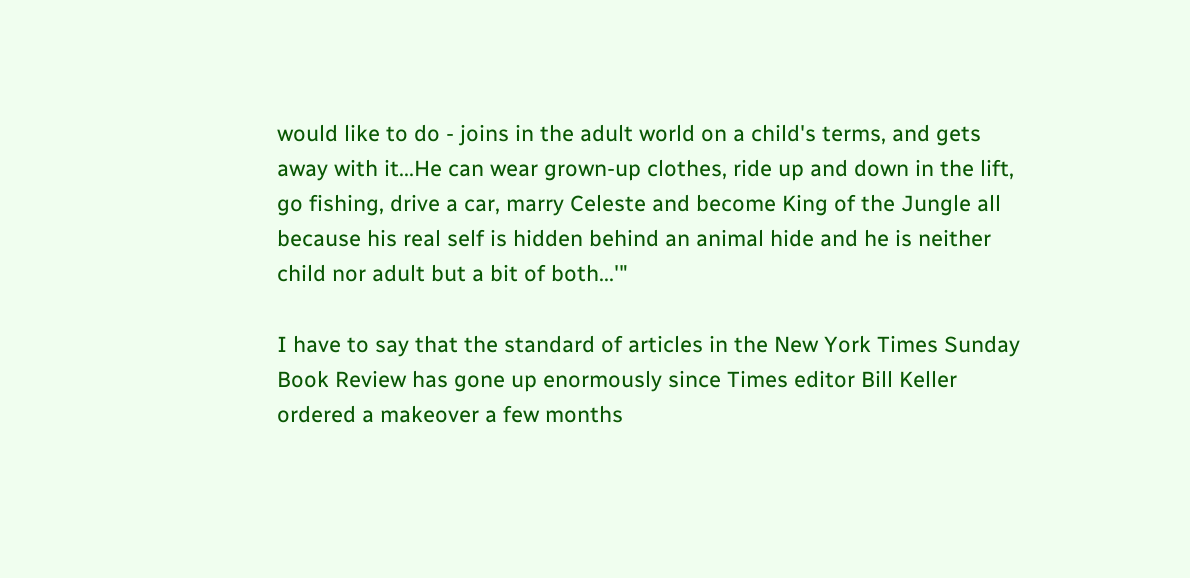would like to do - joins in the adult world on a child's terms, and gets away with it...He can wear grown-up clothes, ride up and down in the lift, go fishing, drive a car, marry Celeste and become King of the Jungle all because his real self is hidden behind an animal hide and he is neither child nor adult but a bit of both...'"

I have to say that the standard of articles in the New York Times Sunday Book Review has gone up enormously since Times editor Bill Keller ordered a makeover a few months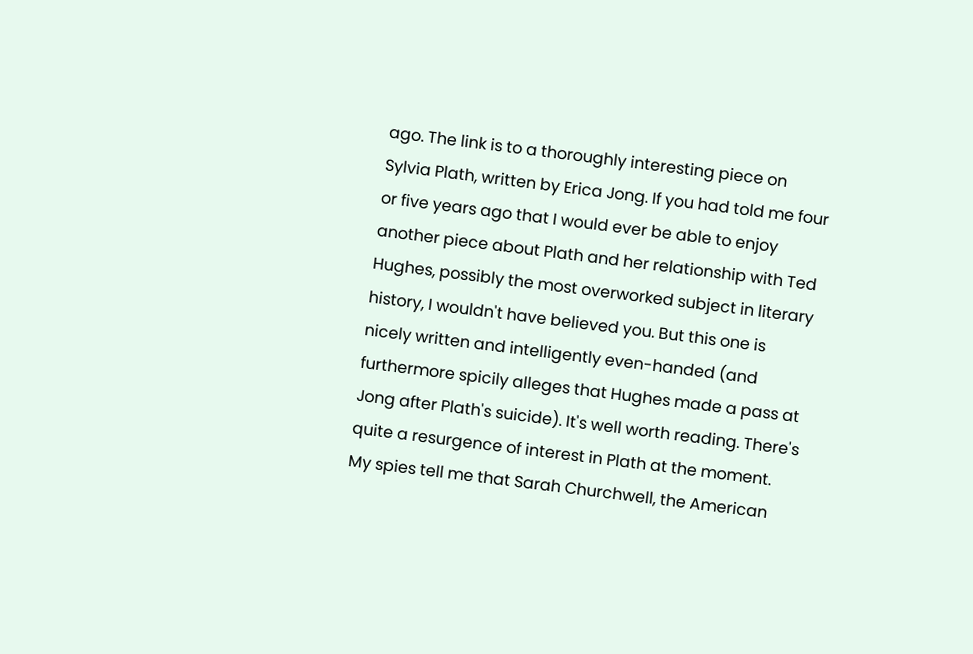ago. The link is to a thoroughly interesting piece on Sylvia Plath, written by Erica Jong. If you had told me four or five years ago that I would ever be able to enjoy another piece about Plath and her relationship with Ted Hughes, possibly the most overworked subject in literary history, I wouldn't have believed you. But this one is nicely written and intelligently even-handed (and furthermore spicily alleges that Hughes made a pass at Jong after Plath's suicide). It's well worth reading. There's quite a resurgence of interest in Plath at the moment. My spies tell me that Sarah Churchwell, the American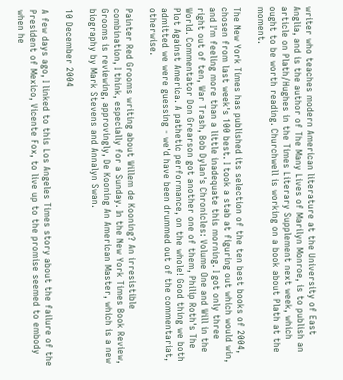writer who teaches modern American literature at the University of East Anglia, and is the author of The Many Lives of Marilyn Monroe, is to publish an article on Plath/Hughes in the Times Literary Supplement next week, which ought to be worth reading. Churchwell is working on a book about Plath at the moment.

The New York Times has published its selection of the ten best books of 2004, chosen from last week's 100 best. I took a stab at figuring out which would win, and I'm feeling more than a little inadequate this morning. I got only three right out of ten, War Trash, Bob Dylan's Chronicles: Volume One and Will in the World. Commentator Don Grearson got another one of them, Philip Roth's The Plot Against America. A pathetic performance, on the whole! Good thing we both admitted we were guessing - we'd have been drummed out of the commentariat, otherwise.

Painter Red Grooms writing about Willem de Kooning? An irresistible combination, I think, especially for a Sunday. In the New York Times Book Review, Grooms is reviewing, approvingly, De Kooning An American Master, which is a new biography by Mark Stevens and Annalyn Swan.

10 December 2004

A few days ago, I linked to this Los Angeles Times story about the failure of the President of Mexico, Vicente Fox, to live up to the promise seemed to embody when he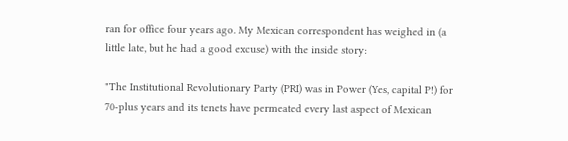ran for office four years ago. My Mexican correspondent has weighed in (a little late, but he had a good excuse) with the inside story:

"The Institutional Revolutionary Party (PRI) was in Power (Yes, capital P!) for 70-plus years and its tenets have permeated every last aspect of Mexican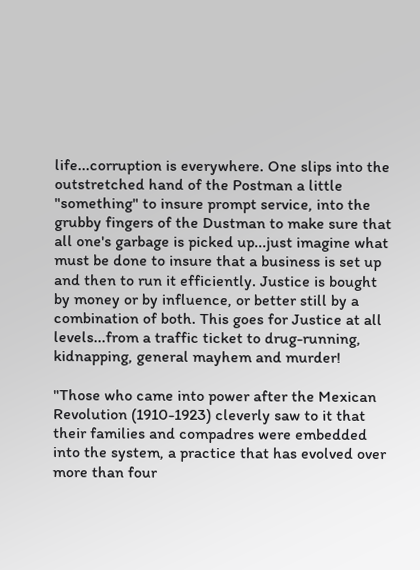life...corruption is everywhere. One slips into the outstretched hand of the Postman a little "something" to insure prompt service, into the grubby fingers of the Dustman to make sure that all one's garbage is picked up...just imagine what must be done to insure that a business is set up and then to run it efficiently. Justice is bought by money or by influence, or better still by a combination of both. This goes for Justice at all levels...from a traffic ticket to drug-running, kidnapping, general mayhem and murder!

"Those who came into power after the Mexican Revolution (1910-1923) cleverly saw to it that their families and compadres were embedded into the system, a practice that has evolved over more than four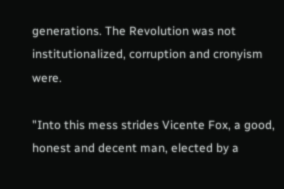generations. The Revolution was not institutionalized, corruption and cronyism were.

"Into this mess strides Vicente Fox, a good, honest and decent man, elected by a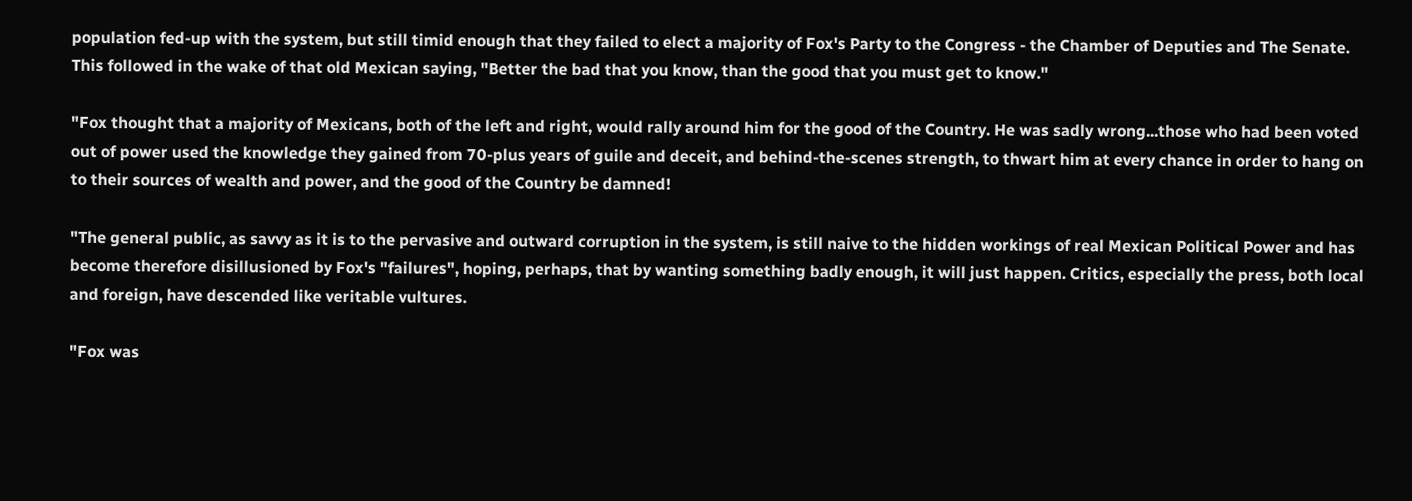population fed-up with the system, but still timid enough that they failed to elect a majority of Fox's Party to the Congress - the Chamber of Deputies and The Senate. This followed in the wake of that old Mexican saying, "Better the bad that you know, than the good that you must get to know."

"Fox thought that a majority of Mexicans, both of the left and right, would rally around him for the good of the Country. He was sadly wrong...those who had been voted out of power used the knowledge they gained from 70-plus years of guile and deceit, and behind-the-scenes strength, to thwart him at every chance in order to hang on to their sources of wealth and power, and the good of the Country be damned!

"The general public, as savvy as it is to the pervasive and outward corruption in the system, is still naive to the hidden workings of real Mexican Political Power and has become therefore disillusioned by Fox's "failures", hoping, perhaps, that by wanting something badly enough, it will just happen. Critics, especially the press, both local and foreign, have descended like veritable vultures.

"Fox was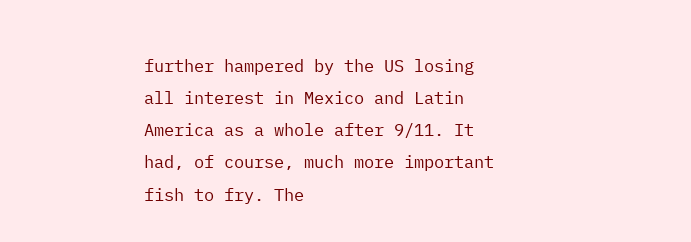further hampered by the US losing all interest in Mexico and Latin America as a whole after 9/11. It had, of course, much more important fish to fry. The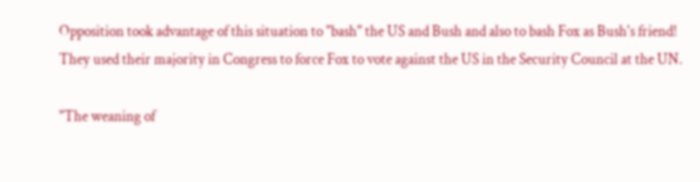Opposition took advantage of this situation to "bash" the US and Bush and also to bash Fox as Bush's friend! They used their majority in Congress to force Fox to vote against the US in the Security Council at the UN.

"The weaning of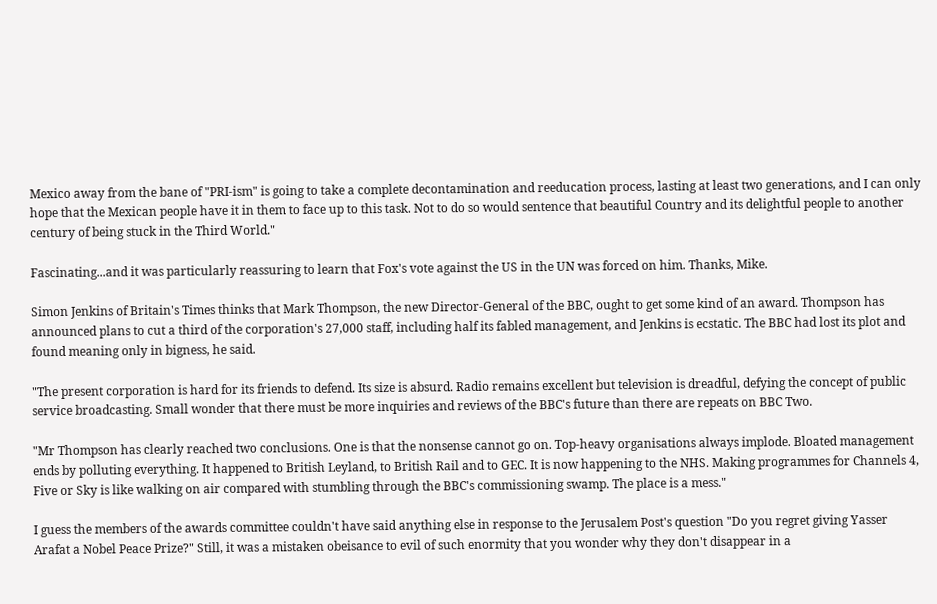Mexico away from the bane of "PRI-ism" is going to take a complete decontamination and reeducation process, lasting at least two generations, and I can only hope that the Mexican people have it in them to face up to this task. Not to do so would sentence that beautiful Country and its delightful people to another century of being stuck in the Third World."

Fascinating...and it was particularly reassuring to learn that Fox's vote against the US in the UN was forced on him. Thanks, Mike.

Simon Jenkins of Britain's Times thinks that Mark Thompson, the new Director-General of the BBC, ought to get some kind of an award. Thompson has announced plans to cut a third of the corporation's 27,000 staff, including half its fabled management, and Jenkins is ecstatic. The BBC had lost its plot and found meaning only in bigness, he said.

"The present corporation is hard for its friends to defend. Its size is absurd. Radio remains excellent but television is dreadful, defying the concept of public service broadcasting. Small wonder that there must be more inquiries and reviews of the BBC's future than there are repeats on BBC Two.

"Mr Thompson has clearly reached two conclusions. One is that the nonsense cannot go on. Top-heavy organisations always implode. Bloated management ends by polluting everything. It happened to British Leyland, to British Rail and to GEC. It is now happening to the NHS. Making programmes for Channels 4, Five or Sky is like walking on air compared with stumbling through the BBC's commissioning swamp. The place is a mess."

I guess the members of the awards committee couldn't have said anything else in response to the Jerusalem Post's question "Do you regret giving Yasser Arafat a Nobel Peace Prize?" Still, it was a mistaken obeisance to evil of such enormity that you wonder why they don't disappear in a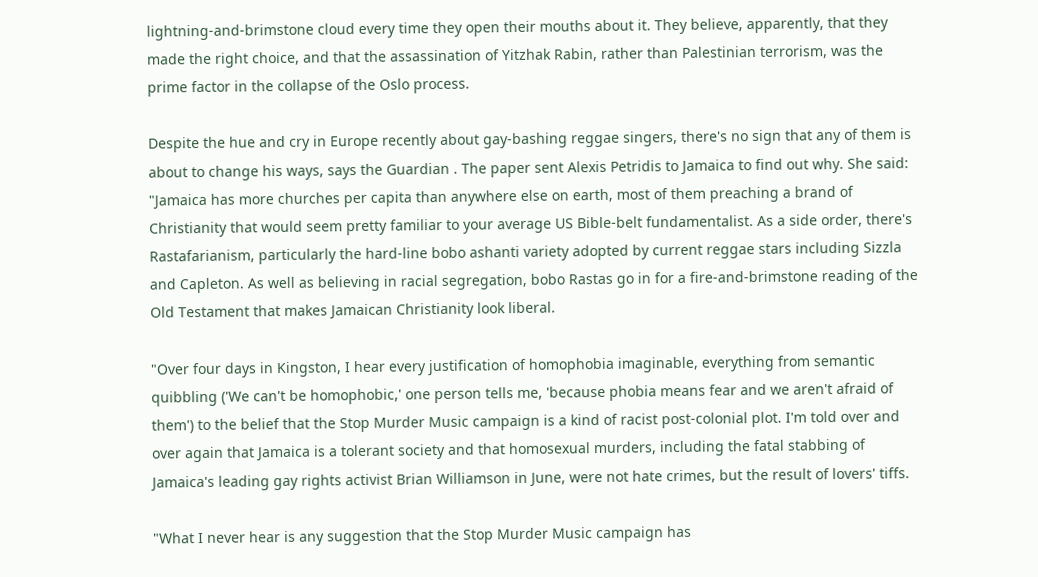lightning-and-brimstone cloud every time they open their mouths about it. They believe, apparently, that they made the right choice, and that the assassination of Yitzhak Rabin, rather than Palestinian terrorism, was the prime factor in the collapse of the Oslo process.

Despite the hue and cry in Europe recently about gay-bashing reggae singers, there's no sign that any of them is about to change his ways, says the Guardian . The paper sent Alexis Petridis to Jamaica to find out why. She said: "Jamaica has more churches per capita than anywhere else on earth, most of them preaching a brand of Christianity that would seem pretty familiar to your average US Bible-belt fundamentalist. As a side order, there's Rastafarianism, particularly the hard-line bobo ashanti variety adopted by current reggae stars including Sizzla and Capleton. As well as believing in racial segregation, bobo Rastas go in for a fire-and-brimstone reading of the Old Testament that makes Jamaican Christianity look liberal.

"Over four days in Kingston, I hear every justification of homophobia imaginable, everything from semantic quibbling ('We can't be homophobic,' one person tells me, 'because phobia means fear and we aren't afraid of them') to the belief that the Stop Murder Music campaign is a kind of racist post-colonial plot. I'm told over and over again that Jamaica is a tolerant society and that homosexual murders, including the fatal stabbing of Jamaica's leading gay rights activist Brian Williamson in June, were not hate crimes, but the result of lovers' tiffs.

"What I never hear is any suggestion that the Stop Murder Music campaign has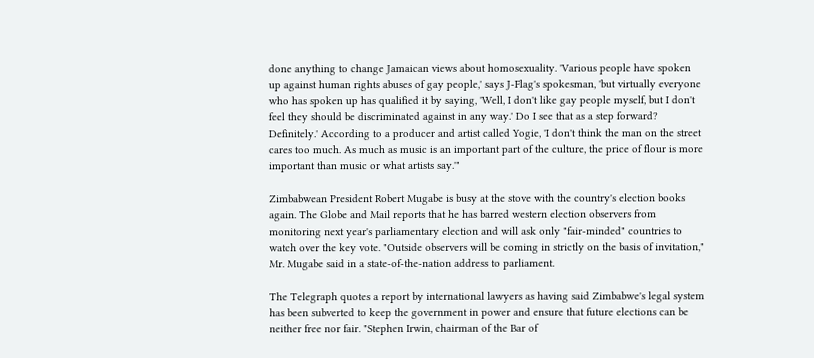done anything to change Jamaican views about homosexuality. 'Various people have spoken up against human rights abuses of gay people,' says J-Flag's spokesman, 'but virtually everyone who has spoken up has qualified it by saying, 'Well, I don't like gay people myself, but I don't feel they should be discriminated against in any way.' Do I see that as a step forward? Definitely.' According to a producer and artist called Yogie, 'I don't think the man on the street cares too much. As much as music is an important part of the culture, the price of flour is more important than music or what artists say.'"

Zimbabwean President Robert Mugabe is busy at the stove with the country's election books again. The Globe and Mail reports that he has barred western election observers from monitoring next year's parliamentary election and will ask only "fair-minded" countries to watch over the key vote. "Outside observers will be coming in strictly on the basis of invitation," Mr. Mugabe said in a state-of-the-nation address to parliament.

The Telegraph quotes a report by international lawyers as having said Zimbabwe's legal system has been subverted to keep the government in power and ensure that future elections can be neither free nor fair. "Stephen Irwin, chairman of the Bar of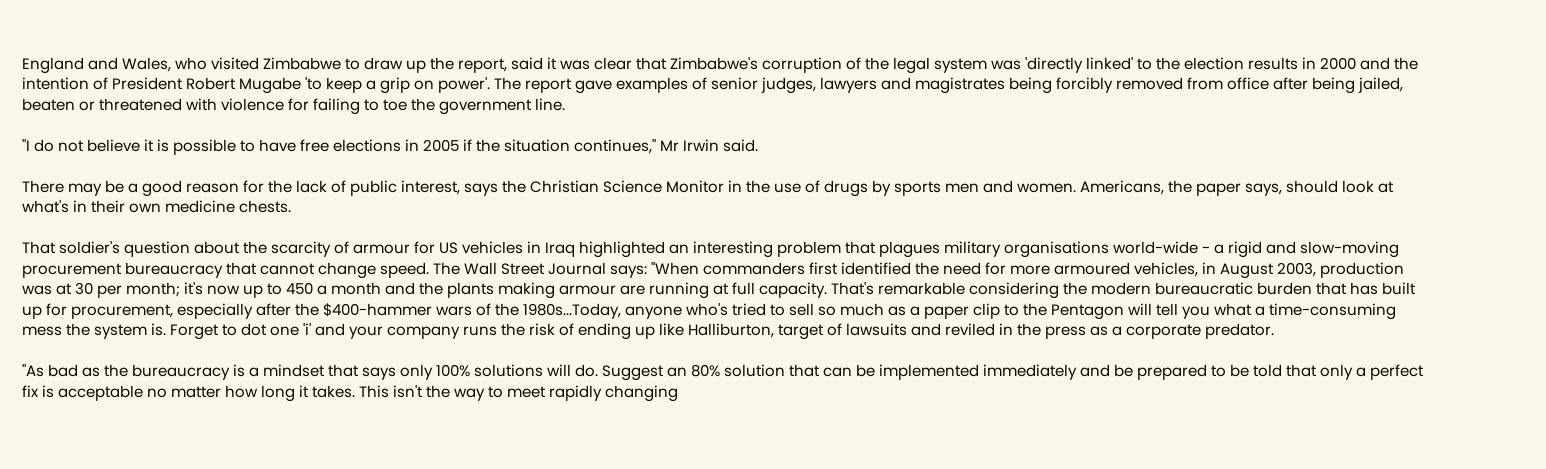England and Wales, who visited Zimbabwe to draw up the report, said it was clear that Zimbabwe's corruption of the legal system was 'directly linked' to the election results in 2000 and the intention of President Robert Mugabe 'to keep a grip on power'. The report gave examples of senior judges, lawyers and magistrates being forcibly removed from office after being jailed, beaten or threatened with violence for failing to toe the government line.

"I do not believe it is possible to have free elections in 2005 if the situation continues," Mr Irwin said.

There may be a good reason for the lack of public interest, says the Christian Science Monitor in the use of drugs by sports men and women. Americans, the paper says, should look at what's in their own medicine chests.

That soldier's question about the scarcity of armour for US vehicles in Iraq highlighted an interesting problem that plagues military organisations world-wide - a rigid and slow-moving procurement bureaucracy that cannot change speed. The Wall Street Journal says: "When commanders first identified the need for more armoured vehicles, in August 2003, production was at 30 per month; it's now up to 450 a month and the plants making armour are running at full capacity. That's remarkable considering the modern bureaucratic burden that has built up for procurement, especially after the $400-hammer wars of the 1980s...Today, anyone who's tried to sell so much as a paper clip to the Pentagon will tell you what a time-consuming mess the system is. Forget to dot one 'i' and your company runs the risk of ending up like Halliburton, target of lawsuits and reviled in the press as a corporate predator.

"As bad as the bureaucracy is a mindset that says only 100% solutions will do. Suggest an 80% solution that can be implemented immediately and be prepared to be told that only a perfect fix is acceptable no matter how long it takes. This isn't the way to meet rapidly changing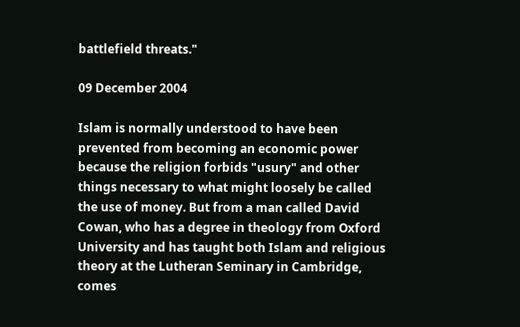battlefield threats."

09 December 2004

Islam is normally understood to have been prevented from becoming an economic power because the religion forbids "usury" and other things necessary to what might loosely be called the use of money. But from a man called David Cowan, who has a degree in theology from Oxford University and has taught both Islam and religious theory at the Lutheran Seminary in Cambridge, comes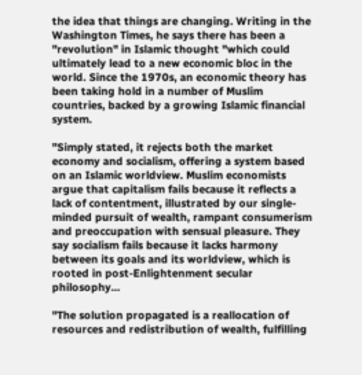the idea that things are changing. Writing in the Washington Times, he says there has been a "revolution" in Islamic thought "which could ultimately lead to a new economic bloc in the world. Since the 1970s, an economic theory has been taking hold in a number of Muslim countries, backed by a growing Islamic financial system.

"Simply stated, it rejects both the market economy and socialism, offering a system based on an Islamic worldview. Muslim economists argue that capitalism fails because it reflects a lack of contentment, illustrated by our single-minded pursuit of wealth, rampant consumerism and preoccupation with sensual pleasure. They say socialism fails because it lacks harmony between its goals and its worldview, which is rooted in post-Enlightenment secular philosophy...

"The solution propagated is a reallocation of resources and redistribution of wealth, fulfilling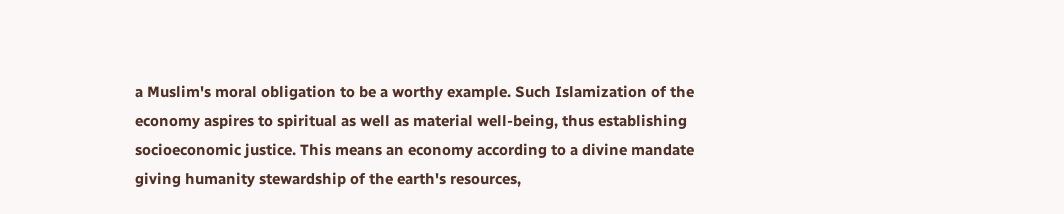a Muslim's moral obligation to be a worthy example. Such Islamization of the economy aspires to spiritual as well as material well-being, thus establishing socioeconomic justice. This means an economy according to a divine mandate giving humanity stewardship of the earth's resources,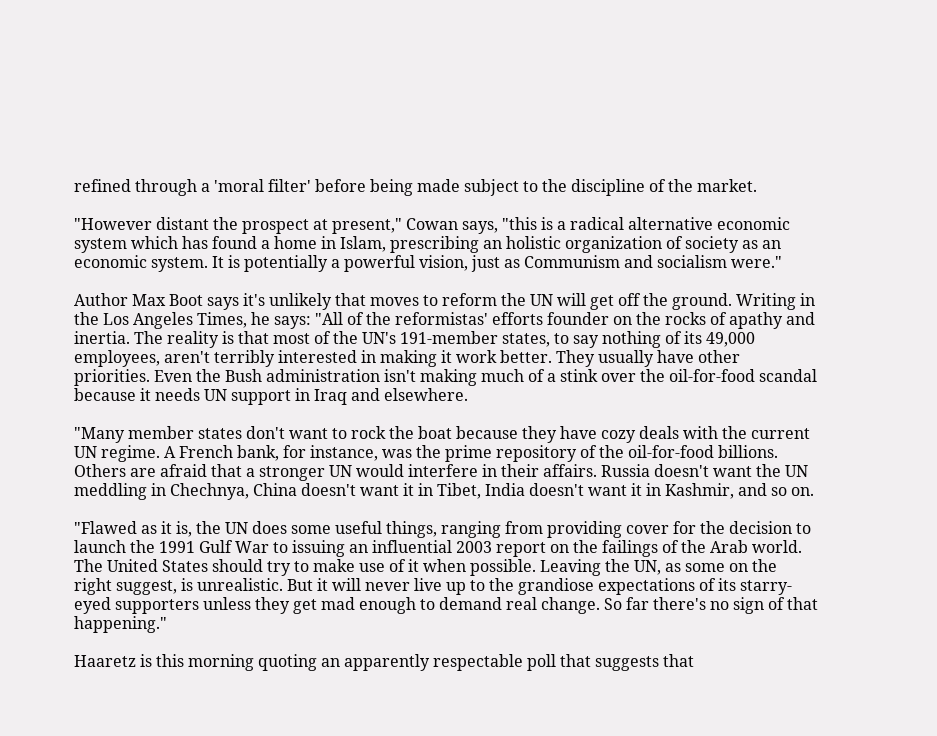refined through a 'moral filter' before being made subject to the discipline of the market.

"However distant the prospect at present," Cowan says, "this is a radical alternative economic system which has found a home in Islam, prescribing an holistic organization of society as an economic system. It is potentially a powerful vision, just as Communism and socialism were."

Author Max Boot says it's unlikely that moves to reform the UN will get off the ground. Writing in the Los Angeles Times, he says: "All of the reformistas' efforts founder on the rocks of apathy and inertia. The reality is that most of the UN's 191-member states, to say nothing of its 49,000 employees, aren't terribly interested in making it work better. They usually have other priorities. Even the Bush administration isn't making much of a stink over the oil-for-food scandal because it needs UN support in Iraq and elsewhere.

"Many member states don't want to rock the boat because they have cozy deals with the current UN regime. A French bank, for instance, was the prime repository of the oil-for-food billions. Others are afraid that a stronger UN would interfere in their affairs. Russia doesn't want the UN meddling in Chechnya, China doesn't want it in Tibet, India doesn't want it in Kashmir, and so on.

"Flawed as it is, the UN does some useful things, ranging from providing cover for the decision to launch the 1991 Gulf War to issuing an influential 2003 report on the failings of the Arab world. The United States should try to make use of it when possible. Leaving the UN, as some on the right suggest, is unrealistic. But it will never live up to the grandiose expectations of its starry-eyed supporters unless they get mad enough to demand real change. So far there's no sign of that happening."

Haaretz is this morning quoting an apparently respectable poll that suggests that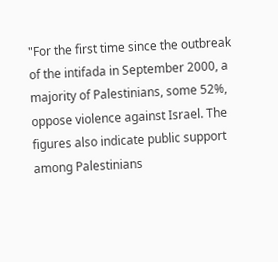"For the first time since the outbreak of the intifada in September 2000, a majority of Palestinians, some 52%, oppose violence against Israel. The figures also indicate public support among Palestinians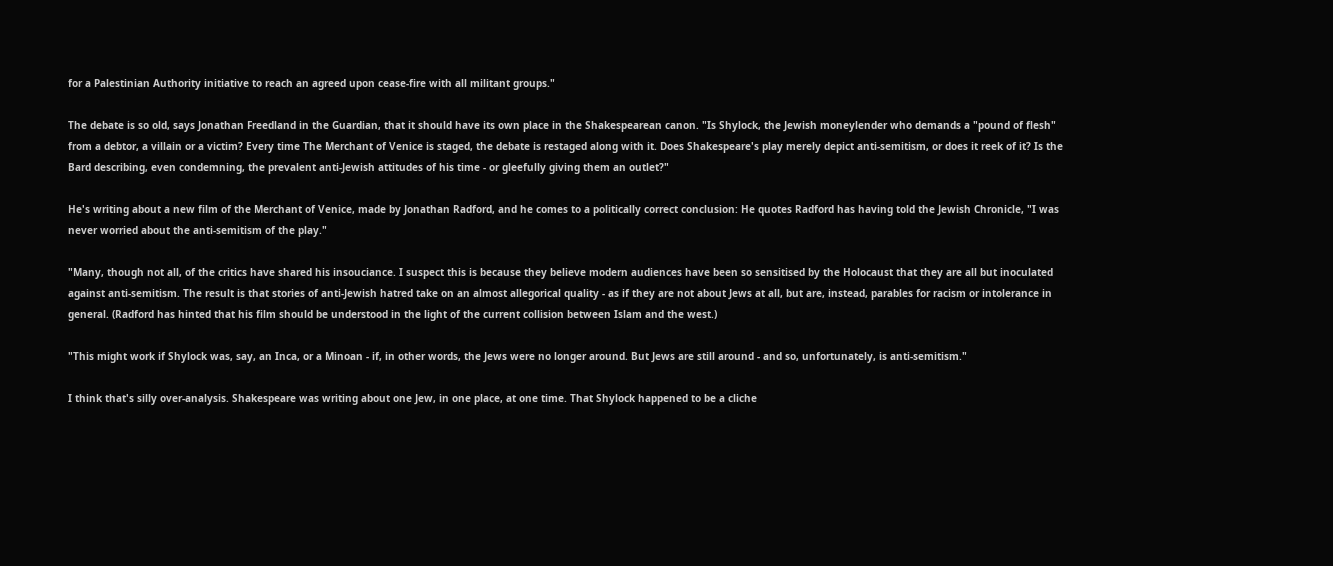for a Palestinian Authority initiative to reach an agreed upon cease-fire with all militant groups."

The debate is so old, says Jonathan Freedland in the Guardian, that it should have its own place in the Shakespearean canon. "Is Shylock, the Jewish moneylender who demands a "pound of flesh" from a debtor, a villain or a victim? Every time The Merchant of Venice is staged, the debate is restaged along with it. Does Shakespeare's play merely depict anti-semitism, or does it reek of it? Is the Bard describing, even condemning, the prevalent anti-Jewish attitudes of his time - or gleefully giving them an outlet?"

He's writing about a new film of the Merchant of Venice, made by Jonathan Radford, and he comes to a politically correct conclusion: He quotes Radford has having told the Jewish Chronicle, "I was never worried about the anti-semitism of the play."

"Many, though not all, of the critics have shared his insouciance. I suspect this is because they believe modern audiences have been so sensitised by the Holocaust that they are all but inoculated against anti-semitism. The result is that stories of anti-Jewish hatred take on an almost allegorical quality - as if they are not about Jews at all, but are, instead, parables for racism or intolerance in general. (Radford has hinted that his film should be understood in the light of the current collision between Islam and the west.)

"This might work if Shylock was, say, an Inca, or a Minoan - if, in other words, the Jews were no longer around. But Jews are still around - and so, unfortunately, is anti-semitism."

I think that's silly over-analysis. Shakespeare was writing about one Jew, in one place, at one time. That Shylock happened to be a cliche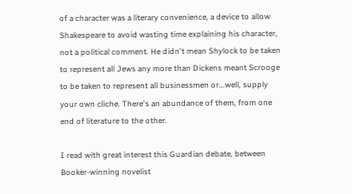of a character was a literary convenience, a device to allow Shakespeare to avoid wasting time explaining his character, not a political comment. He didn't mean Shylock to be taken to represent all Jews any more than Dickens meant Scrooge to be taken to represent all businessmen or...well, supply your own cliche. There's an abundance of them, from one end of literature to the other.

I read with great interest this Guardian debate, between Booker-winning novelist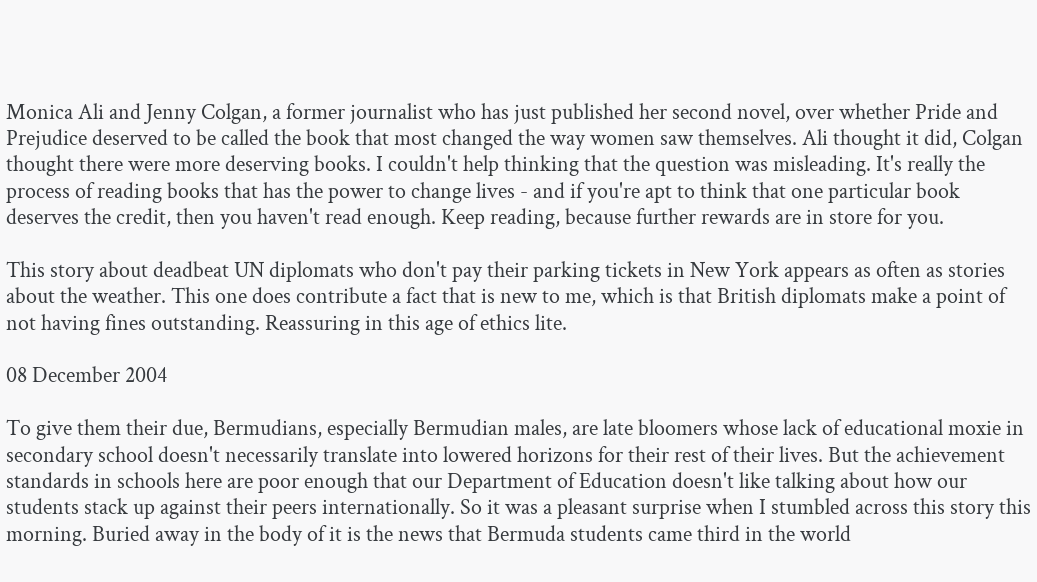Monica Ali and Jenny Colgan, a former journalist who has just published her second novel, over whether Pride and Prejudice deserved to be called the book that most changed the way women saw themselves. Ali thought it did, Colgan thought there were more deserving books. I couldn't help thinking that the question was misleading. It's really the process of reading books that has the power to change lives - and if you're apt to think that one particular book deserves the credit, then you haven't read enough. Keep reading, because further rewards are in store for you.

This story about deadbeat UN diplomats who don't pay their parking tickets in New York appears as often as stories about the weather. This one does contribute a fact that is new to me, which is that British diplomats make a point of not having fines outstanding. Reassuring in this age of ethics lite.

08 December 2004

To give them their due, Bermudians, especially Bermudian males, are late bloomers whose lack of educational moxie in secondary school doesn't necessarily translate into lowered horizons for their rest of their lives. But the achievement standards in schools here are poor enough that our Department of Education doesn't like talking about how our students stack up against their peers internationally. So it was a pleasant surprise when I stumbled across this story this morning. Buried away in the body of it is the news that Bermuda students came third in the world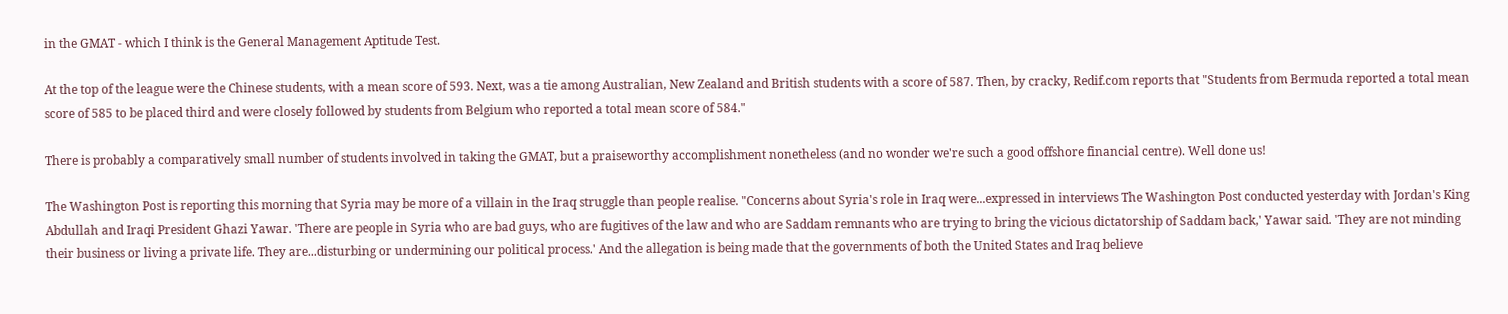in the GMAT - which I think is the General Management Aptitude Test.

At the top of the league were the Chinese students, with a mean score of 593. Next, was a tie among Australian, New Zealand and British students with a score of 587. Then, by cracky, Redif.com reports that "Students from Bermuda reported a total mean score of 585 to be placed third and were closely followed by students from Belgium who reported a total mean score of 584."

There is probably a comparatively small number of students involved in taking the GMAT, but a praiseworthy accomplishment nonetheless (and no wonder we're such a good offshore financial centre). Well done us!

The Washington Post is reporting this morning that Syria may be more of a villain in the Iraq struggle than people realise. "Concerns about Syria's role in Iraq were...expressed in interviews The Washington Post conducted yesterday with Jordan's King Abdullah and Iraqi President Ghazi Yawar. 'There are people in Syria who are bad guys, who are fugitives of the law and who are Saddam remnants who are trying to bring the vicious dictatorship of Saddam back,' Yawar said. 'They are not minding their business or living a private life. They are...disturbing or undermining our political process.' And the allegation is being made that the governments of both the United States and Iraq believe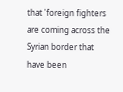that 'foreign fighters are coming across the Syrian border that have been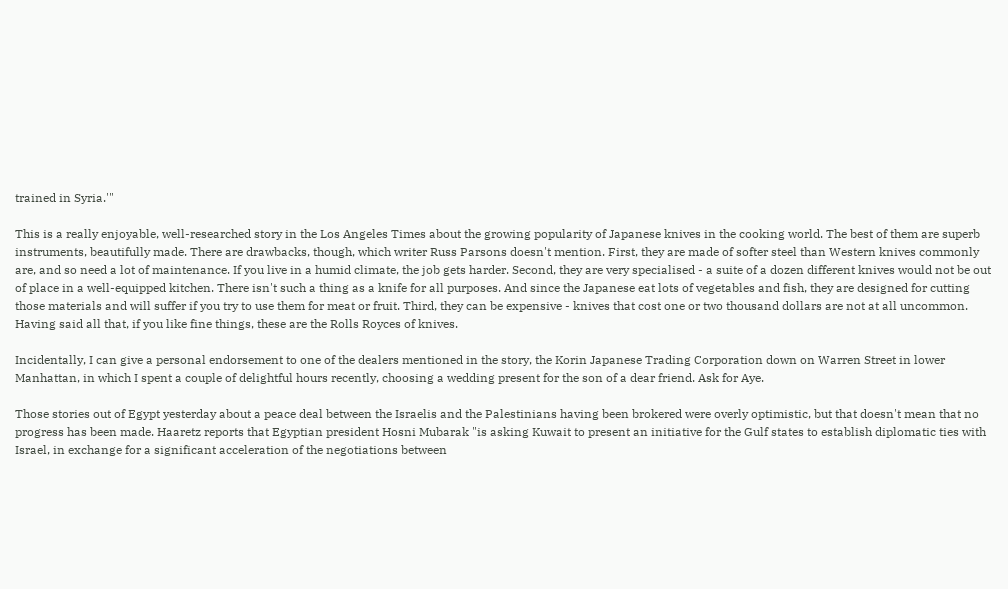trained in Syria.'"

This is a really enjoyable, well-researched story in the Los Angeles Times about the growing popularity of Japanese knives in the cooking world. The best of them are superb instruments, beautifully made. There are drawbacks, though, which writer Russ Parsons doesn't mention. First, they are made of softer steel than Western knives commonly are, and so need a lot of maintenance. If you live in a humid climate, the job gets harder. Second, they are very specialised - a suite of a dozen different knives would not be out of place in a well-equipped kitchen. There isn't such a thing as a knife for all purposes. And since the Japanese eat lots of vegetables and fish, they are designed for cutting those materials and will suffer if you try to use them for meat or fruit. Third, they can be expensive - knives that cost one or two thousand dollars are not at all uncommon. Having said all that, if you like fine things, these are the Rolls Royces of knives.

Incidentally, I can give a personal endorsement to one of the dealers mentioned in the story, the Korin Japanese Trading Corporation down on Warren Street in lower Manhattan, in which I spent a couple of delightful hours recently, choosing a wedding present for the son of a dear friend. Ask for Aye.

Those stories out of Egypt yesterday about a peace deal between the Israelis and the Palestinians having been brokered were overly optimistic, but that doesn't mean that no progress has been made. Haaretz reports that Egyptian president Hosni Mubarak "is asking Kuwait to present an initiative for the Gulf states to establish diplomatic ties with Israel, in exchange for a significant acceleration of the negotiations between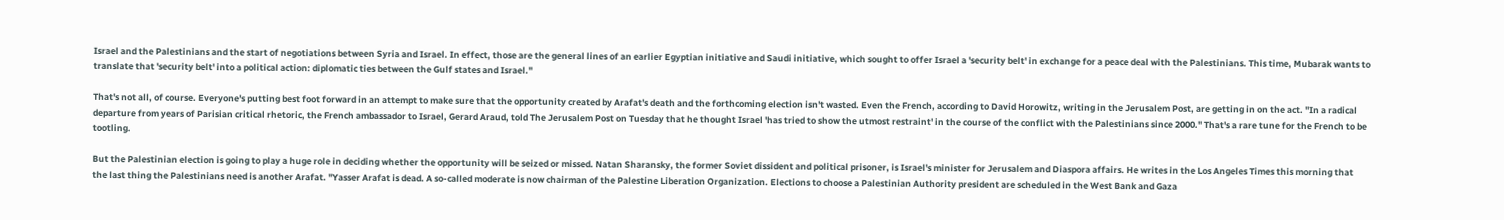Israel and the Palestinians and the start of negotiations between Syria and Israel. In effect, those are the general lines of an earlier Egyptian initiative and Saudi initiative, which sought to offer Israel a 'security belt' in exchange for a peace deal with the Palestinians. This time, Mubarak wants to translate that 'security belt' into a political action: diplomatic ties between the Gulf states and Israel."

That's not all, of course. Everyone's putting best foot forward in an attempt to make sure that the opportunity created by Arafat's death and the forthcoming election isn't wasted. Even the French, according to David Horowitz, writing in the Jerusalem Post, are getting in on the act. "In a radical departure from years of Parisian critical rhetoric, the French ambassador to Israel, Gerard Araud, told The Jerusalem Post on Tuesday that he thought Israel 'has tried to show the utmost restraint' in the course of the conflict with the Palestinians since 2000." That's a rare tune for the French to be tootling.

But the Palestinian election is going to play a huge role in deciding whether the opportunity will be seized or missed. Natan Sharansky, the former Soviet dissident and political prisoner, is Israel's minister for Jerusalem and Diaspora affairs. He writes in the Los Angeles Times this morning that the last thing the Palestinians need is another Arafat. "Yasser Arafat is dead. A so-called moderate is now chairman of the Palestine Liberation Organization. Elections to choose a Palestinian Authority president are scheduled in the West Bank and Gaza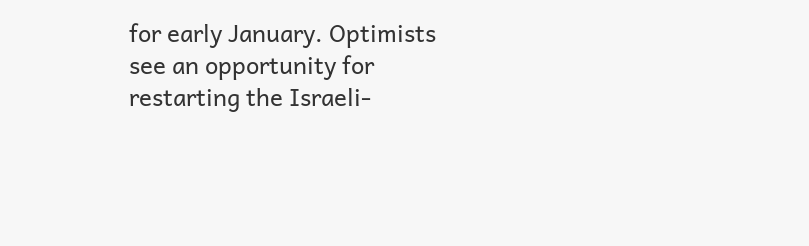for early January. Optimists see an opportunity for restarting the Israeli-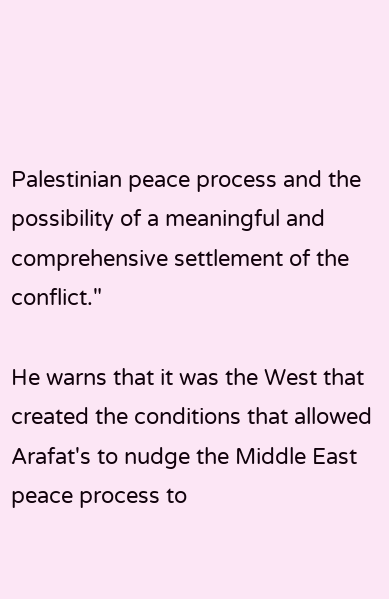Palestinian peace process and the possibility of a meaningful and comprehensive settlement of the conflict."

He warns that it was the West that created the conditions that allowed Arafat's to nudge the Middle East peace process to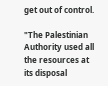get out of control.

"The Palestinian Authority used all the resources at its disposal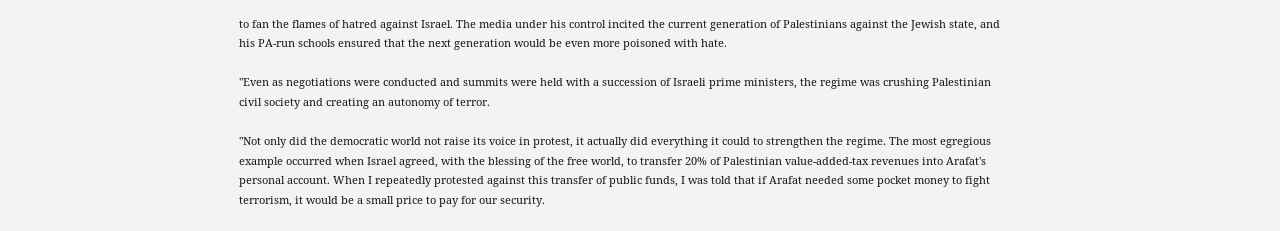to fan the flames of hatred against Israel. The media under his control incited the current generation of Palestinians against the Jewish state, and his PA-run schools ensured that the next generation would be even more poisoned with hate.

"Even as negotiations were conducted and summits were held with a succession of Israeli prime ministers, the regime was crushing Palestinian civil society and creating an autonomy of terror.

"Not only did the democratic world not raise its voice in protest, it actually did everything it could to strengthen the regime. The most egregious example occurred when Israel agreed, with the blessing of the free world, to transfer 20% of Palestinian value-added-tax revenues into Arafat's personal account. When I repeatedly protested against this transfer of public funds, I was told that if Arafat needed some pocket money to fight terrorism, it would be a small price to pay for our security.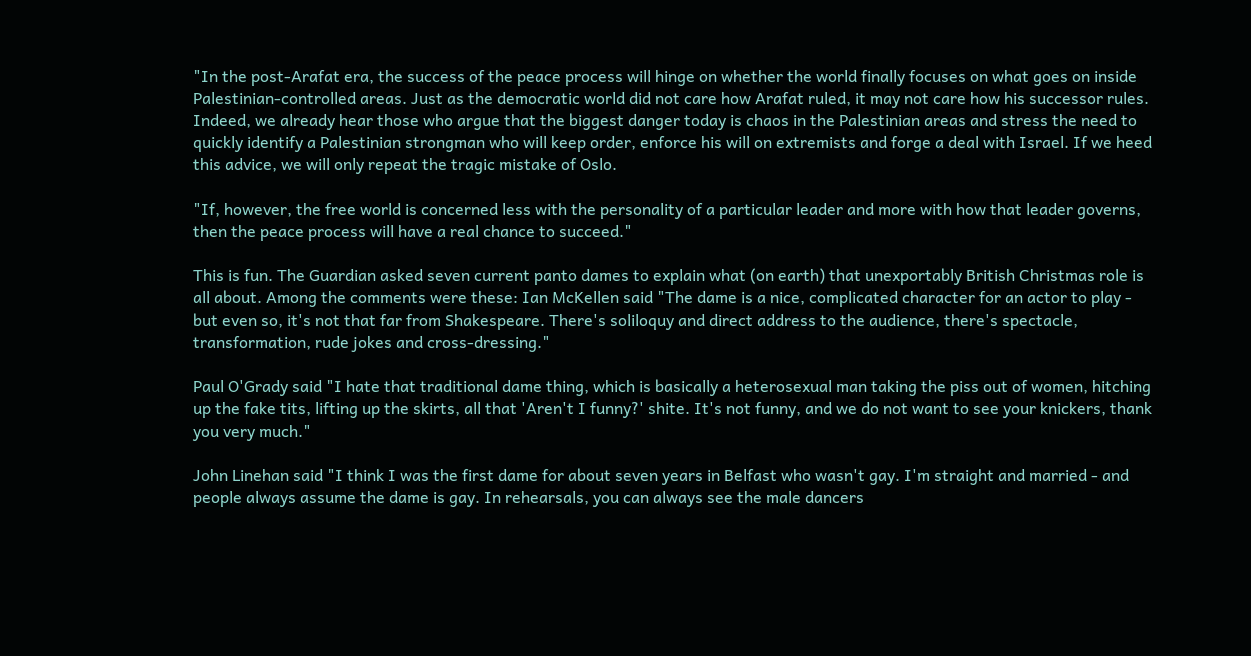"In the post-Arafat era, the success of the peace process will hinge on whether the world finally focuses on what goes on inside Palestinian-controlled areas. Just as the democratic world did not care how Arafat ruled, it may not care how his successor rules. Indeed, we already hear those who argue that the biggest danger today is chaos in the Palestinian areas and stress the need to quickly identify a Palestinian strongman who will keep order, enforce his will on extremists and forge a deal with Israel. If we heed this advice, we will only repeat the tragic mistake of Oslo.

"If, however, the free world is concerned less with the personality of a particular leader and more with how that leader governs, then the peace process will have a real chance to succeed."

This is fun. The Guardian asked seven current panto dames to explain what (on earth) that unexportably British Christmas role is all about. Among the comments were these: Ian McKellen said "The dame is a nice, complicated character for an actor to play - but even so, it's not that far from Shakespeare. There's soliloquy and direct address to the audience, there's spectacle, transformation, rude jokes and cross-dressing."

Paul O'Grady said "I hate that traditional dame thing, which is basically a heterosexual man taking the piss out of women, hitching up the fake tits, lifting up the skirts, all that 'Aren't I funny?' shite. It's not funny, and we do not want to see your knickers, thank you very much."

John Linehan said "I think I was the first dame for about seven years in Belfast who wasn't gay. I'm straight and married - and people always assume the dame is gay. In rehearsals, you can always see the male dancers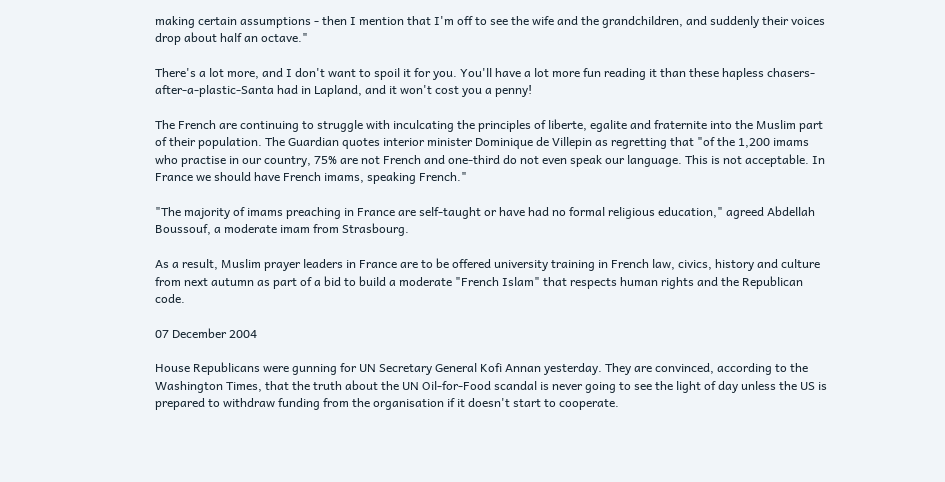making certain assumptions - then I mention that I'm off to see the wife and the grandchildren, and suddenly their voices drop about half an octave."

There's a lot more, and I don't want to spoil it for you. You'll have a lot more fun reading it than these hapless chasers-after-a-plastic-Santa had in Lapland, and it won't cost you a penny!

The French are continuing to struggle with inculcating the principles of liberte, egalite and fraternite into the Muslim part of their population. The Guardian quotes interior minister Dominique de Villepin as regretting that "of the 1,200 imams who practise in our country, 75% are not French and one-third do not even speak our language. This is not acceptable. In France we should have French imams, speaking French."

"The majority of imams preaching in France are self-taught or have had no formal religious education," agreed Abdellah Boussouf, a moderate imam from Strasbourg.

As a result, Muslim prayer leaders in France are to be offered university training in French law, civics, history and culture from next autumn as part of a bid to build a moderate "French Islam" that respects human rights and the Republican code.

07 December 2004

House Republicans were gunning for UN Secretary General Kofi Annan yesterday. They are convinced, according to the Washington Times, that the truth about the UN Oil-for-Food scandal is never going to see the light of day unless the US is prepared to withdraw funding from the organisation if it doesn't start to cooperate.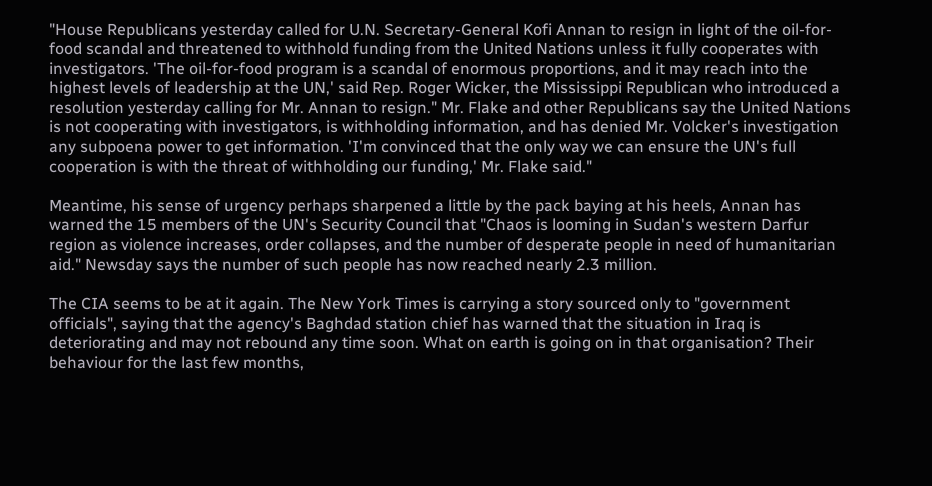"House Republicans yesterday called for U.N. Secretary-General Kofi Annan to resign in light of the oil-for-food scandal and threatened to withhold funding from the United Nations unless it fully cooperates with investigators. 'The oil-for-food program is a scandal of enormous proportions, and it may reach into the highest levels of leadership at the UN,' said Rep. Roger Wicker, the Mississippi Republican who introduced a resolution yesterday calling for Mr. Annan to resign." Mr. Flake and other Republicans say the United Nations is not cooperating with investigators, is withholding information, and has denied Mr. Volcker's investigation any subpoena power to get information. 'I'm convinced that the only way we can ensure the UN's full cooperation is with the threat of withholding our funding,' Mr. Flake said."

Meantime, his sense of urgency perhaps sharpened a little by the pack baying at his heels, Annan has warned the 15 members of the UN's Security Council that "Chaos is looming in Sudan's western Darfur region as violence increases, order collapses, and the number of desperate people in need of humanitarian aid." Newsday says the number of such people has now reached nearly 2.3 million.

The CIA seems to be at it again. The New York Times is carrying a story sourced only to "government officials", saying that the agency's Baghdad station chief has warned that the situation in Iraq is deteriorating and may not rebound any time soon. What on earth is going on in that organisation? Their behaviour for the last few months,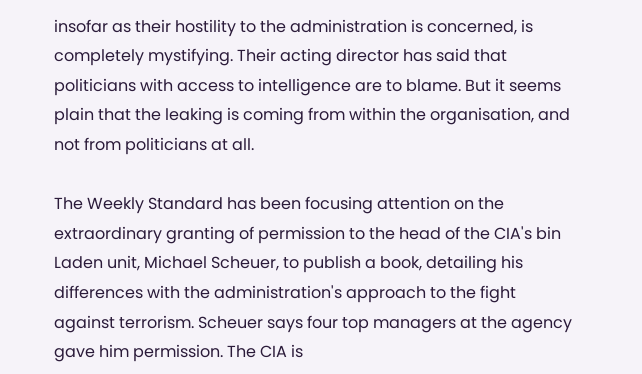insofar as their hostility to the administration is concerned, is completely mystifying. Their acting director has said that politicians with access to intelligence are to blame. But it seems plain that the leaking is coming from within the organisation, and not from politicians at all.

The Weekly Standard has been focusing attention on the extraordinary granting of permission to the head of the CIA's bin Laden unit, Michael Scheuer, to publish a book, detailing his differences with the administration's approach to the fight against terrorism. Scheuer says four top managers at the agency gave him permission. The CIA is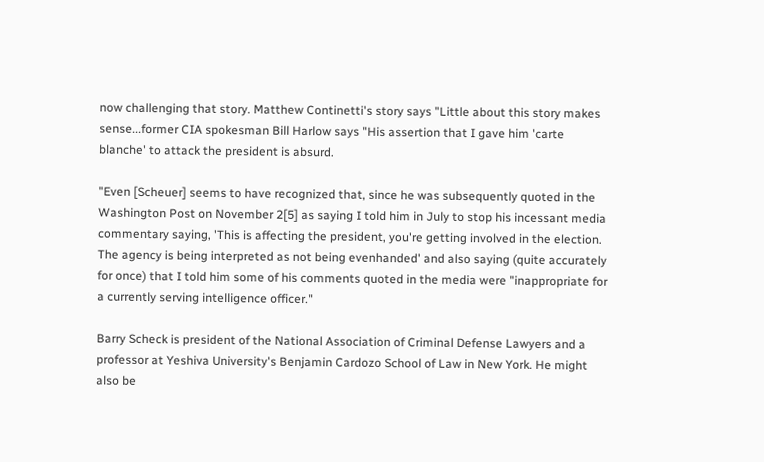now challenging that story. Matthew Continetti's story says "Little about this story makes sense...former CIA spokesman Bill Harlow says "His assertion that I gave him 'carte blanche' to attack the president is absurd.

"Even [Scheuer] seems to have recognized that, since he was subsequently quoted in the Washington Post on November 2[5] as saying I told him in July to stop his incessant media commentary saying, 'This is affecting the president, you're getting involved in the election. The agency is being interpreted as not being evenhanded' and also saying (quite accurately for once) that I told him some of his comments quoted in the media were "inappropriate for a currently serving intelligence officer."

Barry Scheck is president of the National Association of Criminal Defense Lawyers and a professor at Yeshiva University's Benjamin Cardozo School of Law in New York. He might also be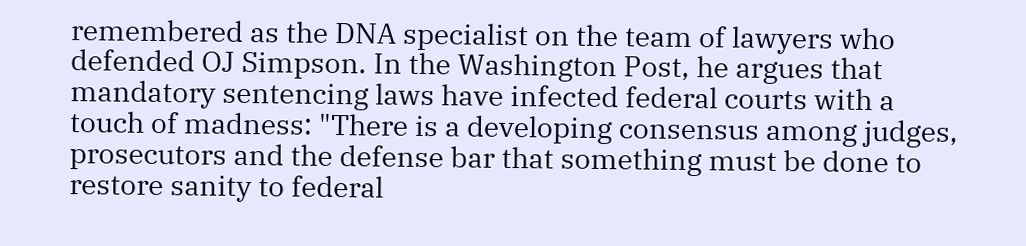remembered as the DNA specialist on the team of lawyers who defended OJ Simpson. In the Washington Post, he argues that mandatory sentencing laws have infected federal courts with a touch of madness: "There is a developing consensus among judges, prosecutors and the defense bar that something must be done to restore sanity to federal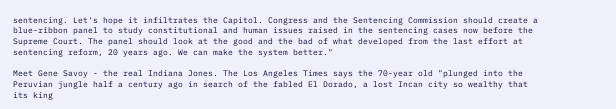sentencing. Let's hope it infiltrates the Capitol. Congress and the Sentencing Commission should create a blue-ribbon panel to study constitutional and human issues raised in the sentencing cases now before the Supreme Court. The panel should look at the good and the bad of what developed from the last effort at sentencing reform, 20 years ago. We can make the system better."

Meet Gene Savoy - the real Indiana Jones. The Los Angeles Times says the 70-year old "plunged into the Peruvian jungle half a century ago in search of the fabled El Dorado, a lost Incan city so wealthy that its king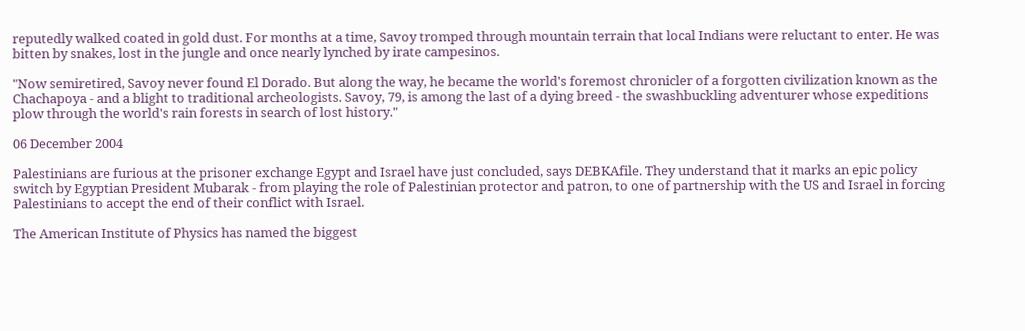reputedly walked coated in gold dust. For months at a time, Savoy tromped through mountain terrain that local Indians were reluctant to enter. He was bitten by snakes, lost in the jungle and once nearly lynched by irate campesinos.

"Now semiretired, Savoy never found El Dorado. But along the way, he became the world's foremost chronicler of a forgotten civilization known as the Chachapoya - and a blight to traditional archeologists. Savoy, 79, is among the last of a dying breed - the swashbuckling adventurer whose expeditions plow through the world's rain forests in search of lost history."

06 December 2004

Palestinians are furious at the prisoner exchange Egypt and Israel have just concluded, says DEBKAfile. They understand that it marks an epic policy switch by Egyptian President Mubarak - from playing the role of Palestinian protector and patron, to one of partnership with the US and Israel in forcing Palestinians to accept the end of their conflict with Israel.

The American Institute of Physics has named the biggest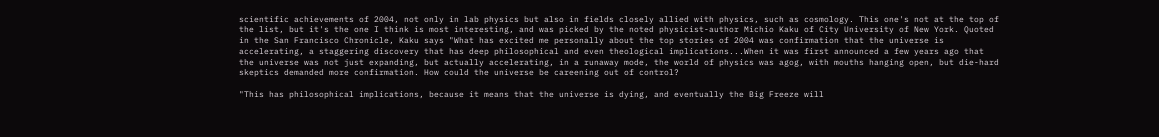scientific achievements of 2004, not only in lab physics but also in fields closely allied with physics, such as cosmology. This one's not at the top of the list, but it's the one I think is most interesting, and was picked by the noted physicist-author Michio Kaku of City University of New York. Quoted in the San Francisco Chronicle, Kaku says "What has excited me personally about the top stories of 2004 was confirmation that the universe is accelerating, a staggering discovery that has deep philosophical and even theological implications...When it was first announced a few years ago that the universe was not just expanding, but actually accelerating, in a runaway mode, the world of physics was agog, with mouths hanging open, but die-hard skeptics demanded more confirmation. How could the universe be careening out of control?

"This has philosophical implications, because it means that the universe is dying, and eventually the Big Freeze will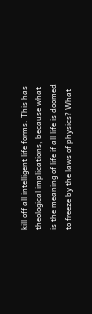kill off all intelligent life forms. This has theological implications, because what is the meaning of life if all life is doomed to freeze by the laws of physics? What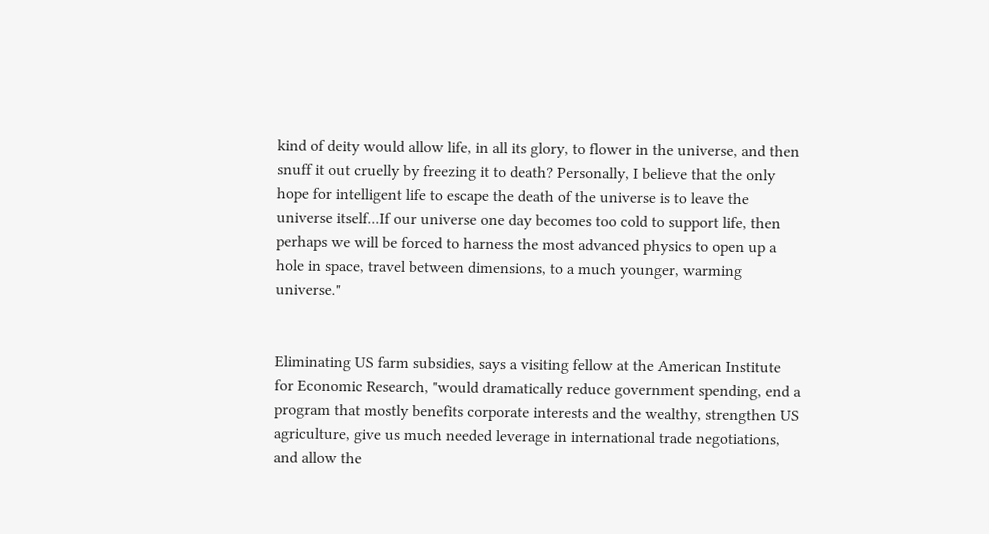kind of deity would allow life, in all its glory, to flower in the universe, and then snuff it out cruelly by freezing it to death? Personally, I believe that the only hope for intelligent life to escape the death of the universe is to leave the universe itself...If our universe one day becomes too cold to support life, then perhaps we will be forced to harness the most advanced physics to open up a hole in space, travel between dimensions, to a much younger, warming universe."


Eliminating US farm subsidies, says a visiting fellow at the American Institute for Economic Research, "would dramatically reduce government spending, end a program that mostly benefits corporate interests and the wealthy, strengthen US agriculture, give us much needed leverage in international trade negotiations, and allow the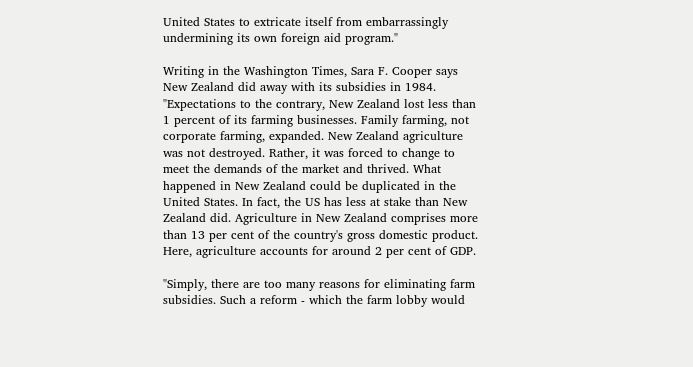United States to extricate itself from embarrassingly undermining its own foreign aid program."

Writing in the Washington Times, Sara F. Cooper says New Zealand did away with its subsidies in 1984. "Expectations to the contrary, New Zealand lost less than 1 percent of its farming businesses. Family farming, not corporate farming, expanded. New Zealand agriculture was not destroyed. Rather, it was forced to change to meet the demands of the market and thrived. What happened in New Zealand could be duplicated in the United States. In fact, the US has less at stake than New Zealand did. Agriculture in New Zealand comprises more than 13 per cent of the country's gross domestic product. Here, agriculture accounts for around 2 per cent of GDP.

"Simply, there are too many reasons for eliminating farm subsidies. Such a reform - which the farm lobby would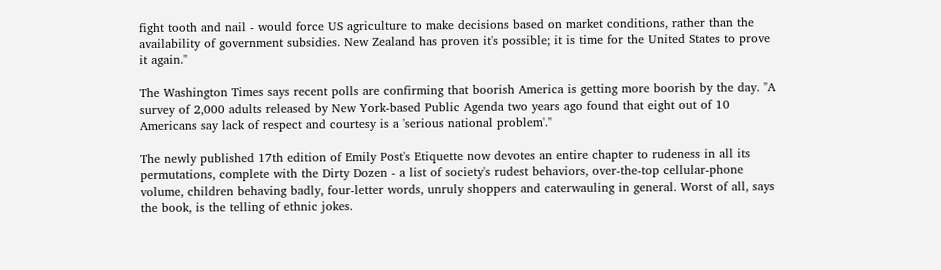fight tooth and nail - would force US agriculture to make decisions based on market conditions, rather than the availability of government subsidies. New Zealand has proven it's possible; it is time for the United States to prove it again."

The Washington Times says recent polls are confirming that boorish America is getting more boorish by the day. "A survey of 2,000 adults released by New York-based Public Agenda two years ago found that eight out of 10 Americans say lack of respect and courtesy is a 'serious national problem'."

The newly published 17th edition of Emily Post's Etiquette now devotes an entire chapter to rudeness in all its permutations, complete with the Dirty Dozen - a list of society's rudest behaviors, over-the-top cellular-phone volume, children behaving badly, four-letter words, unruly shoppers and caterwauling in general. Worst of all, says the book, is the telling of ethnic jokes.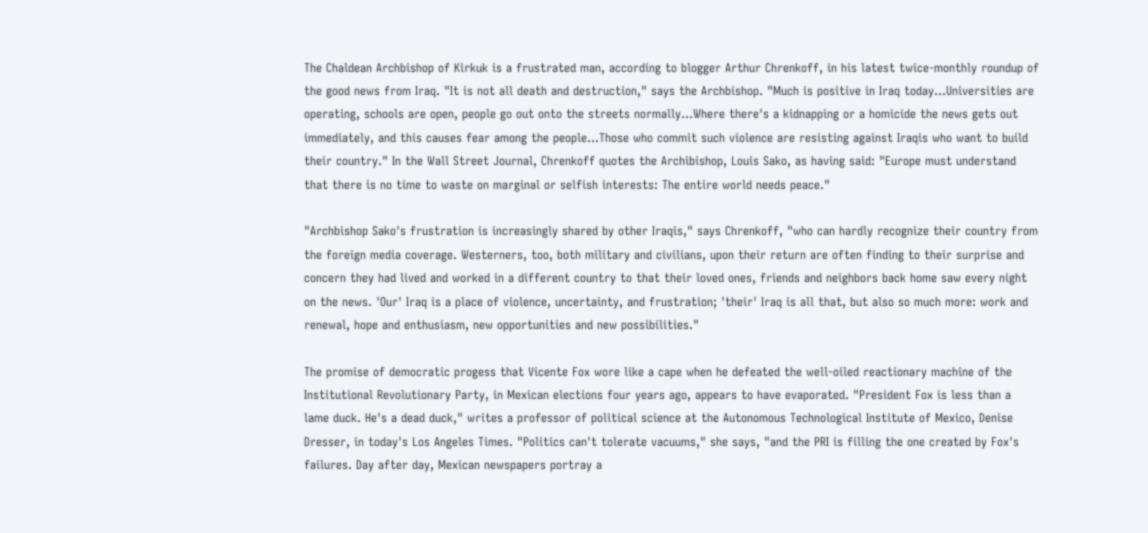The Chaldean Archbishop of Kirkuk is a frustrated man, according to blogger Arthur Chrenkoff, in his latest twice-monthly roundup of the good news from Iraq. "It is not all death and destruction," says the Archbishop. "Much is positive in Iraq today...Universities are operating, schools are open, people go out onto the streets normally...Where there's a kidnapping or a homicide the news gets out immediately, and this causes fear among the people...Those who commit such violence are resisting against Iraqis who want to build their country." In the Wall Street Journal, Chrenkoff quotes the Archibishop, Louis Sako, as having said: "Europe must understand that there is no time to waste on marginal or selfish interests: The entire world needs peace."

"Archbishop Sako's frustration is increasingly shared by other Iraqis," says Chrenkoff, "who can hardly recognize their country from the foreign media coverage. Westerners, too, both military and civilians, upon their return are often finding to their surprise and concern they had lived and worked in a different country to that their loved ones, friends and neighbors back home saw every night on the news. 'Our' Iraq is a place of violence, uncertainty, and frustration; 'their' Iraq is all that, but also so much more: work and renewal, hope and enthusiasm, new opportunities and new possibilities."

The promise of democratic progess that Vicente Fox wore like a cape when he defeated the well-oiled reactionary machine of the Institutional Revolutionary Party, in Mexican elections four years ago, appears to have evaporated. "President Fox is less than a lame duck. He's a dead duck," writes a professor of political science at the Autonomous Technological Institute of Mexico, Denise Dresser, in today's Los Angeles Times. "Politics can't tolerate vacuums," she says, "and the PRI is filling the one created by Fox's failures. Day after day, Mexican newspapers portray a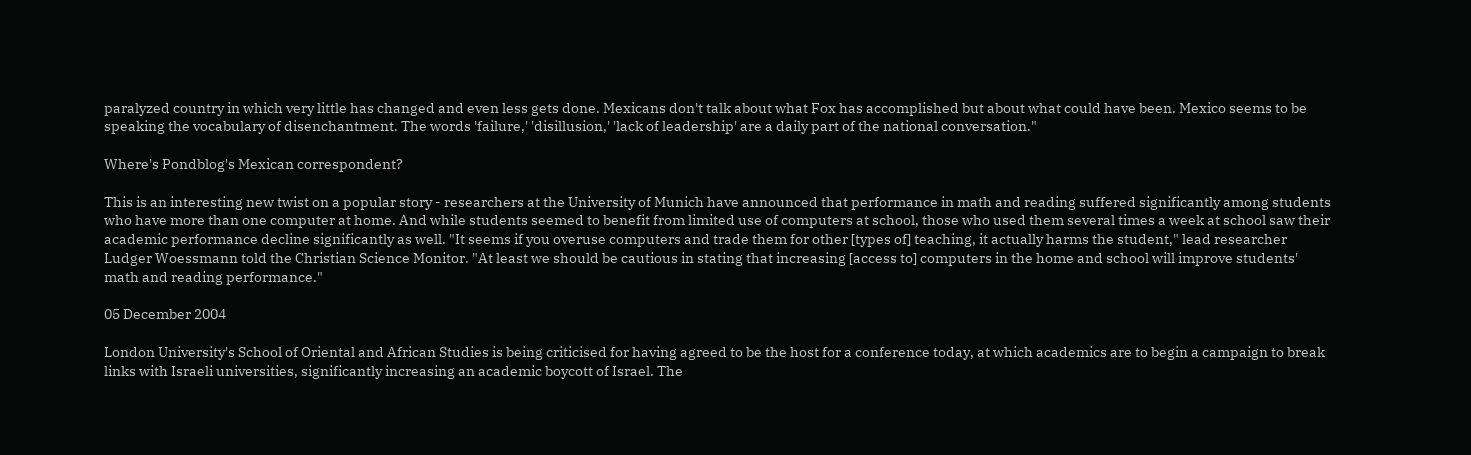paralyzed country in which very little has changed and even less gets done. Mexicans don't talk about what Fox has accomplished but about what could have been. Mexico seems to be speaking the vocabulary of disenchantment. The words 'failure,' 'disillusion,' 'lack of leadership' are a daily part of the national conversation."

Where's Pondblog's Mexican correspondent?

This is an interesting new twist on a popular story - researchers at the University of Munich have announced that performance in math and reading suffered significantly among students who have more than one computer at home. And while students seemed to benefit from limited use of computers at school, those who used them several times a week at school saw their academic performance decline significantly as well. "It seems if you overuse computers and trade them for other [types of] teaching, it actually harms the student," lead researcher Ludger Woessmann told the Christian Science Monitor. "At least we should be cautious in stating that increasing [access to] computers in the home and school will improve students' math and reading performance."

05 December 2004

London University's School of Oriental and African Studies is being criticised for having agreed to be the host for a conference today, at which academics are to begin a campaign to break links with Israeli universities, significantly increasing an academic boycott of Israel. The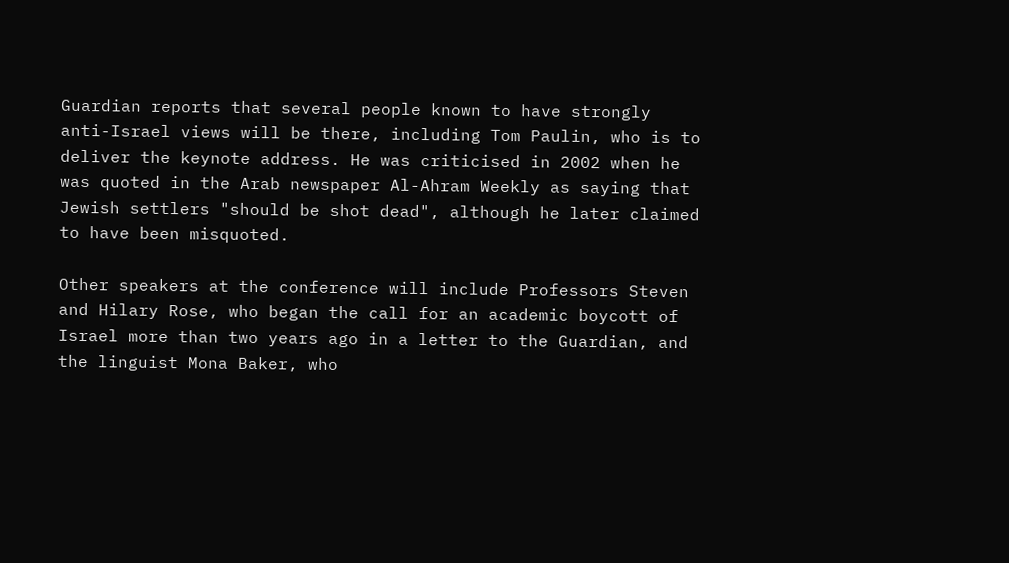Guardian reports that several people known to have strongly anti-Israel views will be there, including Tom Paulin, who is to deliver the keynote address. He was criticised in 2002 when he was quoted in the Arab newspaper Al-Ahram Weekly as saying that Jewish settlers "should be shot dead", although he later claimed to have been misquoted.

Other speakers at the conference will include Professors Steven and Hilary Rose, who began the call for an academic boycott of Israel more than two years ago in a letter to the Guardian, and the linguist Mona Baker, who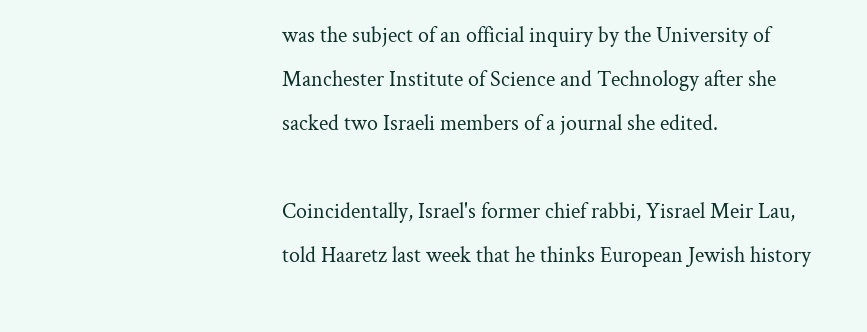was the subject of an official inquiry by the University of Manchester Institute of Science and Technology after she sacked two Israeli members of a journal she edited.

Coincidentally, Israel's former chief rabbi, Yisrael Meir Lau, told Haaretz last week that he thinks European Jewish history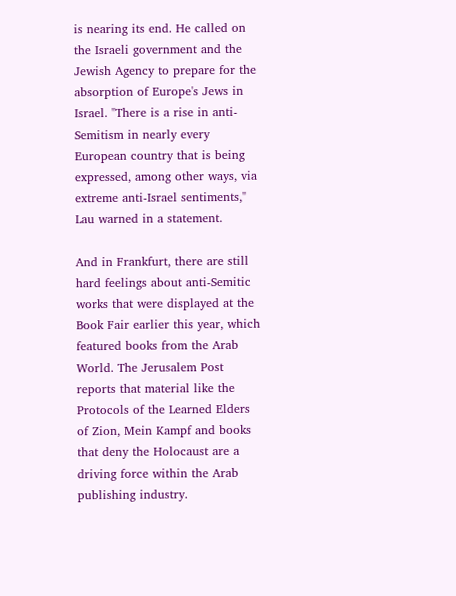is nearing its end. He called on the Israeli government and the Jewish Agency to prepare for the absorption of Europe's Jews in Israel. "There is a rise in anti-Semitism in nearly every European country that is being expressed, among other ways, via extreme anti-Israel sentiments," Lau warned in a statement.

And in Frankfurt, there are still hard feelings about anti-Semitic works that were displayed at the Book Fair earlier this year, which featured books from the Arab World. The Jerusalem Post reports that material like the Protocols of the Learned Elders of Zion, Mein Kampf and books that deny the Holocaust are a driving force within the Arab publishing industry.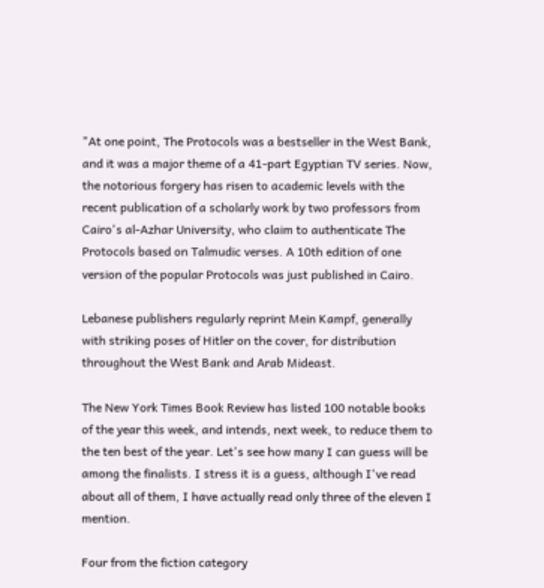"At one point, The Protocols was a bestseller in the West Bank, and it was a major theme of a 41-part Egyptian TV series. Now, the notorious forgery has risen to academic levels with the recent publication of a scholarly work by two professors from Cairo's al-Azhar University, who claim to authenticate The Protocols based on Talmudic verses. A 10th edition of one version of the popular Protocols was just published in Cairo.

Lebanese publishers regularly reprint Mein Kampf, generally with striking poses of Hitler on the cover, for distribution throughout the West Bank and Arab Mideast.

The New York Times Book Review has listed 100 notable books of the year this week, and intends, next week, to reduce them to the ten best of the year. Let's see how many I can guess will be among the finalists. I stress it is a guess, although I've read about all of them, I have actually read only three of the eleven I mention.

Four from the fiction category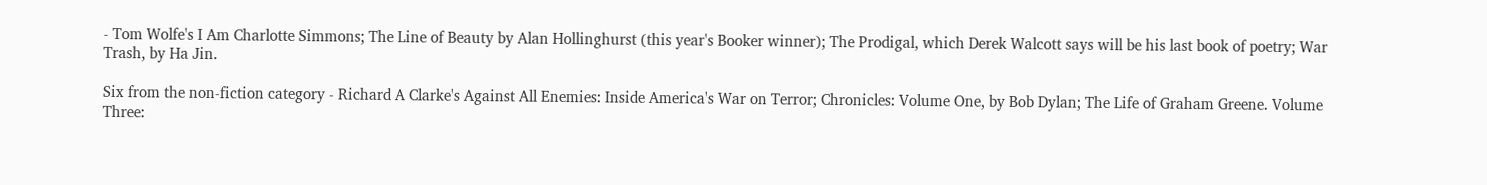- Tom Wolfe's I Am Charlotte Simmons; The Line of Beauty by Alan Hollinghurst (this year's Booker winner); The Prodigal, which Derek Walcott says will be his last book of poetry; War Trash, by Ha Jin.

Six from the non-fiction category - Richard A Clarke's Against All Enemies: Inside America's War on Terror; Chronicles: Volume One, by Bob Dylan; The Life of Graham Greene. Volume Three: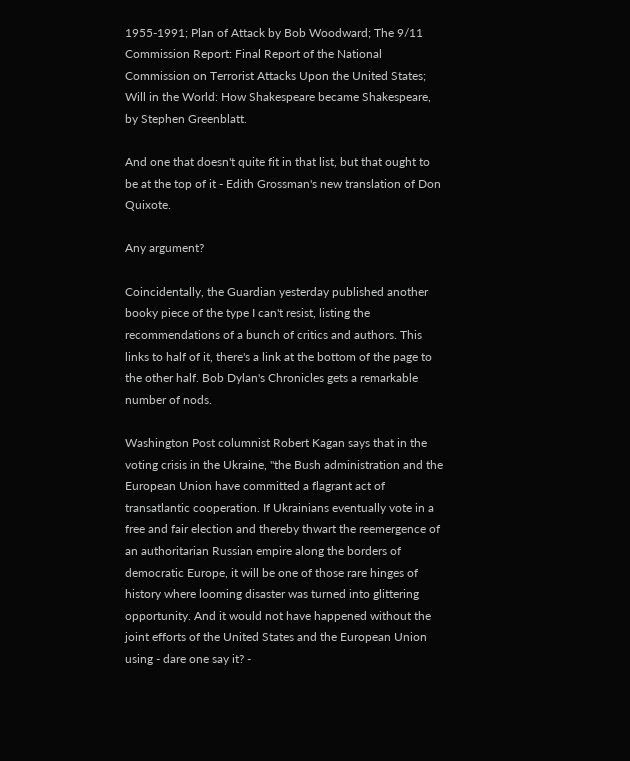1955-1991; Plan of Attack by Bob Woodward; The 9/11 Commission Report: Final Report of the National Commission on Terrorist Attacks Upon the United States; Will in the World: How Shakespeare became Shakespeare, by Stephen Greenblatt.

And one that doesn't quite fit in that list, but that ought to be at the top of it - Edith Grossman's new translation of Don Quixote.

Any argument?

Coincidentally, the Guardian yesterday published another booky piece of the type I can't resist, listing the recommendations of a bunch of critics and authors. This links to half of it, there's a link at the bottom of the page to the other half. Bob Dylan's Chronicles gets a remarkable number of nods.

Washington Post columnist Robert Kagan says that in the voting crisis in the Ukraine, "the Bush administration and the European Union have committed a flagrant act of transatlantic cooperation. If Ukrainians eventually vote in a free and fair election and thereby thwart the reemergence of an authoritarian Russian empire along the borders of democratic Europe, it will be one of those rare hinges of history where looming disaster was turned into glittering opportunity. And it would not have happened without the joint efforts of the United States and the European Union using - dare one say it? -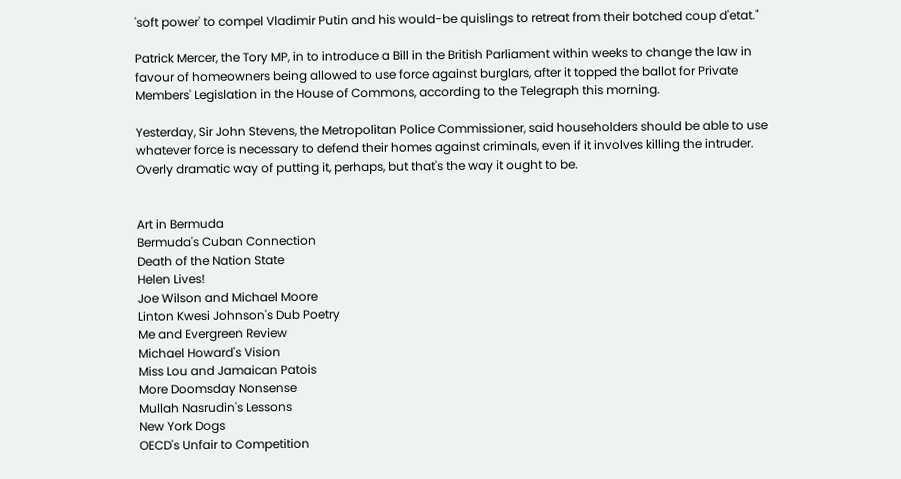'soft power' to compel Vladimir Putin and his would-be quislings to retreat from their botched coup d'etat."

Patrick Mercer, the Tory MP, in to introduce a Bill in the British Parliament within weeks to change the law in favour of homeowners being allowed to use force against burglars, after it topped the ballot for Private Members' Legislation in the House of Commons, according to the Telegraph this morning.

Yesterday, Sir John Stevens, the Metropolitan Police Commissioner, said householders should be able to use whatever force is necessary to defend their homes against criminals, even if it involves killing the intruder. Overly dramatic way of putting it, perhaps, but that's the way it ought to be.


Art in Bermuda
Bermuda's Cuban Connection
Death of the Nation State
Helen Lives!
Joe Wilson and Michael Moore
Linton Kwesi Johnson's Dub Poetry
Me and Evergreen Review
Michael Howard's Vision
Miss Lou and Jamaican Patois
More Doomsday Nonsense
Mullah Nasrudin's Lessons
New York Dogs
OECD's Unfair to Competition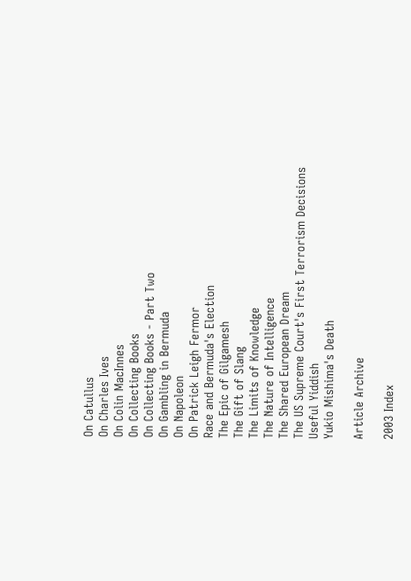On Catullus
On Charles Ives
On Colin MacInnes
On Collecting Books
On Collecting Books - Part Two
On Gambling in Bermuda
On Napoleon
On Patrick Leigh Fermor
Race and Bermuda's Election
The Epic of Gilgamesh
The Gift of Slang
The Limits of Knowledge
The Nature of Intelligence
The Shared European Dream
The US Supreme Court's First Terrorism Decisions
Useful Yiddish
Yukio Mishima's Death

Article Archive

2003 Index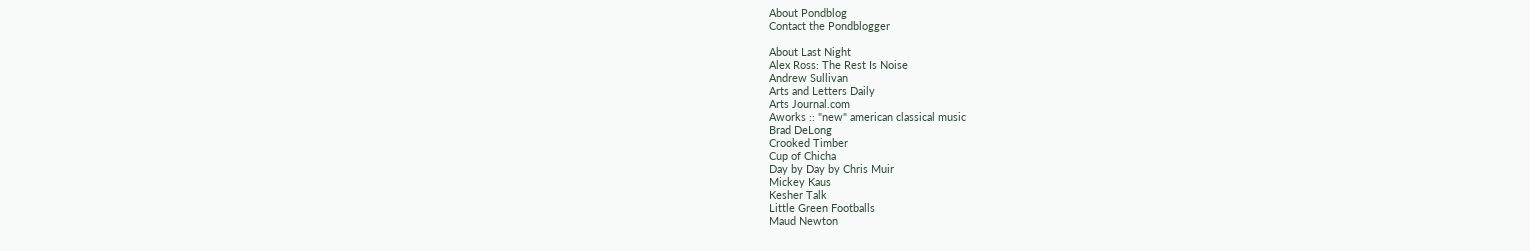About Pondblog
Contact the Pondblogger

About Last Night
Alex Ross: The Rest Is Noise
Andrew Sullivan
Arts and Letters Daily
Arts Journal.com
Aworks :: "new" american classical music
Brad DeLong
Crooked Timber
Cup of Chicha
Day by Day by Chris Muir
Mickey Kaus
Kesher Talk
Little Green Footballs
Maud Newton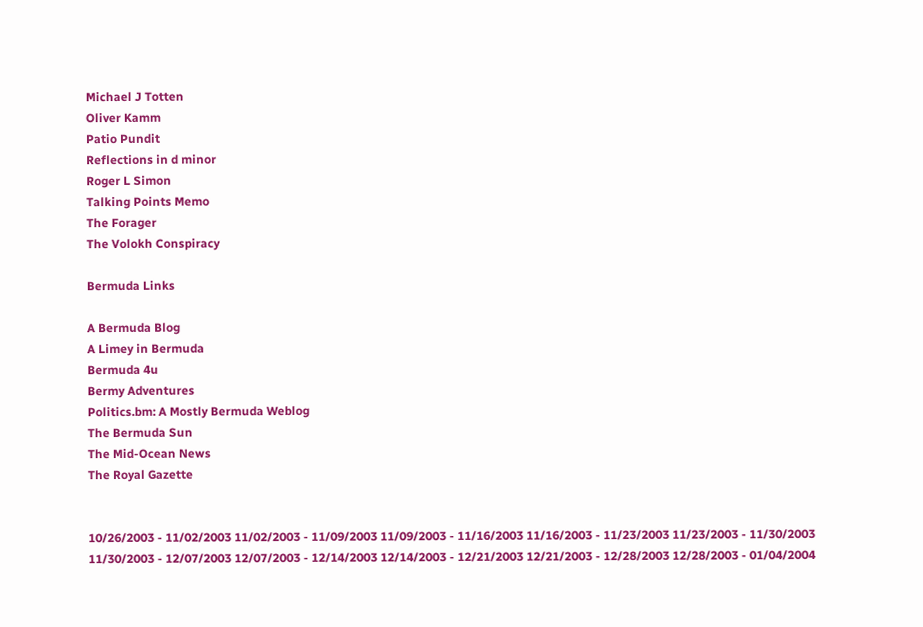Michael J Totten
Oliver Kamm
Patio Pundit
Reflections in d minor
Roger L Simon
Talking Points Memo
The Forager
The Volokh Conspiracy

Bermuda Links

A Bermuda Blog
A Limey in Bermuda
Bermuda 4u
Bermy Adventures
Politics.bm: A Mostly Bermuda Weblog
The Bermuda Sun
The Mid-Ocean News
The Royal Gazette


10/26/2003 - 11/02/2003 11/02/2003 - 11/09/2003 11/09/2003 - 11/16/2003 11/16/2003 - 11/23/2003 11/23/2003 - 11/30/2003 11/30/2003 - 12/07/2003 12/07/2003 - 12/14/2003 12/14/2003 - 12/21/2003 12/21/2003 - 12/28/2003 12/28/2003 - 01/04/2004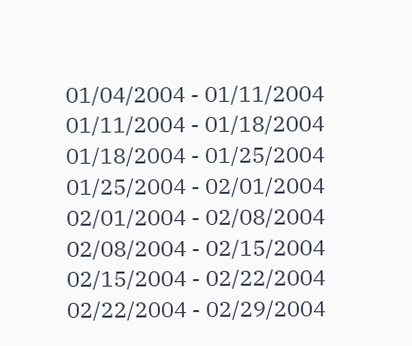01/04/2004 - 01/11/2004 01/11/2004 - 01/18/2004 01/18/2004 - 01/25/2004 01/25/2004 - 02/01/2004 02/01/2004 - 02/08/2004 02/08/2004 - 02/15/2004 02/15/2004 - 02/22/2004 02/22/2004 - 02/29/2004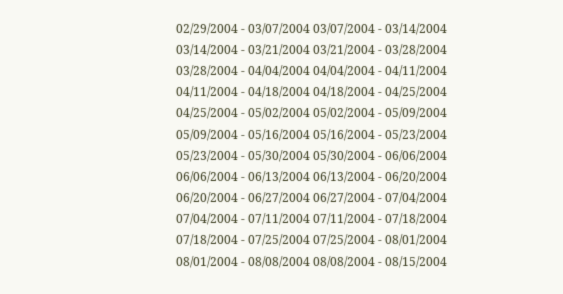02/29/2004 - 03/07/2004 03/07/2004 - 03/14/2004 03/14/2004 - 03/21/2004 03/21/2004 - 03/28/2004 03/28/2004 - 04/04/2004 04/04/2004 - 04/11/2004 04/11/2004 - 04/18/2004 04/18/2004 - 04/25/2004 04/25/2004 - 05/02/2004 05/02/2004 - 05/09/2004 05/09/2004 - 05/16/2004 05/16/2004 - 05/23/2004 05/23/2004 - 05/30/2004 05/30/2004 - 06/06/2004 06/06/2004 - 06/13/2004 06/13/2004 - 06/20/2004 06/20/2004 - 06/27/2004 06/27/2004 - 07/04/2004 07/04/2004 - 07/11/2004 07/11/2004 - 07/18/2004 07/18/2004 - 07/25/2004 07/25/2004 - 08/01/2004 08/01/2004 - 08/08/2004 08/08/2004 - 08/15/2004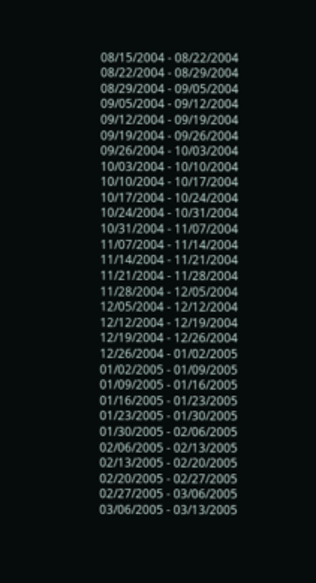08/15/2004 - 08/22/2004 08/22/2004 - 08/29/2004 08/29/2004 - 09/05/2004 09/05/2004 - 09/12/2004 09/12/2004 - 09/19/2004 09/19/2004 - 09/26/2004 09/26/2004 - 10/03/2004 10/03/2004 - 10/10/2004 10/10/2004 - 10/17/2004 10/17/2004 - 10/24/2004 10/24/2004 - 10/31/2004 10/31/2004 - 11/07/2004 11/07/2004 - 11/14/2004 11/14/2004 - 11/21/2004 11/21/2004 - 11/28/2004 11/28/2004 - 12/05/2004 12/05/2004 - 12/12/2004 12/12/2004 - 12/19/2004 12/19/2004 - 12/26/2004 12/26/2004 - 01/02/2005 01/02/2005 - 01/09/2005 01/09/2005 - 01/16/2005 01/16/2005 - 01/23/2005 01/23/2005 - 01/30/2005 01/30/2005 - 02/06/2005 02/06/2005 - 02/13/2005 02/13/2005 - 02/20/2005 02/20/2005 - 02/27/2005 02/27/2005 - 03/06/2005 03/06/2005 - 03/13/2005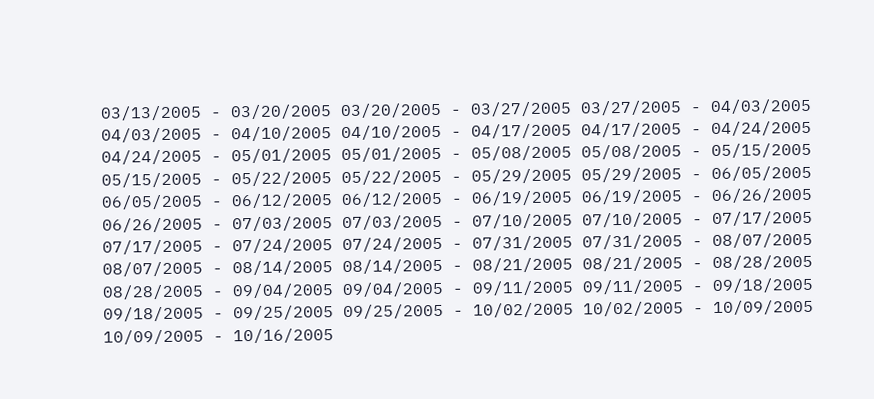03/13/2005 - 03/20/2005 03/20/2005 - 03/27/2005 03/27/2005 - 04/03/2005 04/03/2005 - 04/10/2005 04/10/2005 - 04/17/2005 04/17/2005 - 04/24/2005 04/24/2005 - 05/01/2005 05/01/2005 - 05/08/2005 05/08/2005 - 05/15/2005 05/15/2005 - 05/22/2005 05/22/2005 - 05/29/2005 05/29/2005 - 06/05/2005 06/05/2005 - 06/12/2005 06/12/2005 - 06/19/2005 06/19/2005 - 06/26/2005 06/26/2005 - 07/03/2005 07/03/2005 - 07/10/2005 07/10/2005 - 07/17/2005 07/17/2005 - 07/24/2005 07/24/2005 - 07/31/2005 07/31/2005 - 08/07/2005 08/07/2005 - 08/14/2005 08/14/2005 - 08/21/2005 08/21/2005 - 08/28/2005 08/28/2005 - 09/04/2005 09/04/2005 - 09/11/2005 09/11/2005 - 09/18/2005 09/18/2005 - 09/25/2005 09/25/2005 - 10/02/2005 10/02/2005 - 10/09/2005 10/09/2005 - 10/16/2005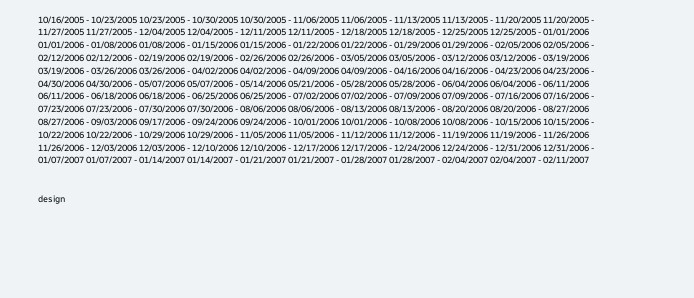10/16/2005 - 10/23/2005 10/23/2005 - 10/30/2005 10/30/2005 - 11/06/2005 11/06/2005 - 11/13/2005 11/13/2005 - 11/20/2005 11/20/2005 - 11/27/2005 11/27/2005 - 12/04/2005 12/04/2005 - 12/11/2005 12/11/2005 - 12/18/2005 12/18/2005 - 12/25/2005 12/25/2005 - 01/01/2006 01/01/2006 - 01/08/2006 01/08/2006 - 01/15/2006 01/15/2006 - 01/22/2006 01/22/2006 - 01/29/2006 01/29/2006 - 02/05/2006 02/05/2006 - 02/12/2006 02/12/2006 - 02/19/2006 02/19/2006 - 02/26/2006 02/26/2006 - 03/05/2006 03/05/2006 - 03/12/2006 03/12/2006 - 03/19/2006 03/19/2006 - 03/26/2006 03/26/2006 - 04/02/2006 04/02/2006 - 04/09/2006 04/09/2006 - 04/16/2006 04/16/2006 - 04/23/2006 04/23/2006 - 04/30/2006 04/30/2006 - 05/07/2006 05/07/2006 - 05/14/2006 05/21/2006 - 05/28/2006 05/28/2006 - 06/04/2006 06/04/2006 - 06/11/2006 06/11/2006 - 06/18/2006 06/18/2006 - 06/25/2006 06/25/2006 - 07/02/2006 07/02/2006 - 07/09/2006 07/09/2006 - 07/16/2006 07/16/2006 - 07/23/2006 07/23/2006 - 07/30/2006 07/30/2006 - 08/06/2006 08/06/2006 - 08/13/2006 08/13/2006 - 08/20/2006 08/20/2006 - 08/27/2006 08/27/2006 - 09/03/2006 09/17/2006 - 09/24/2006 09/24/2006 - 10/01/2006 10/01/2006 - 10/08/2006 10/08/2006 - 10/15/2006 10/15/2006 - 10/22/2006 10/22/2006 - 10/29/2006 10/29/2006 - 11/05/2006 11/05/2006 - 11/12/2006 11/12/2006 - 11/19/2006 11/19/2006 - 11/26/2006 11/26/2006 - 12/03/2006 12/03/2006 - 12/10/2006 12/10/2006 - 12/17/2006 12/17/2006 - 12/24/2006 12/24/2006 - 12/31/2006 12/31/2006 - 01/07/2007 01/07/2007 - 01/14/2007 01/14/2007 - 01/21/2007 01/21/2007 - 01/28/2007 01/28/2007 - 02/04/2007 02/04/2007 - 02/11/2007


design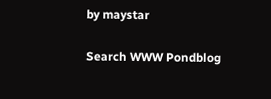by maystar

Search WWW Pondblog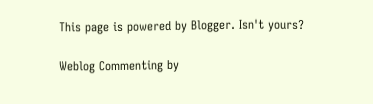This page is powered by Blogger. Isn't yours?

Weblog Commenting by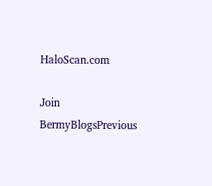HaloScan.com

Join BermyBlogsPrevious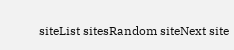siteList sitesRandom siteNext site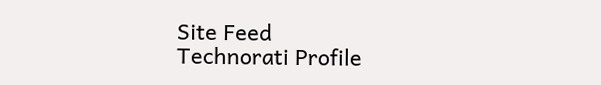Site Feed
Technorati Profile